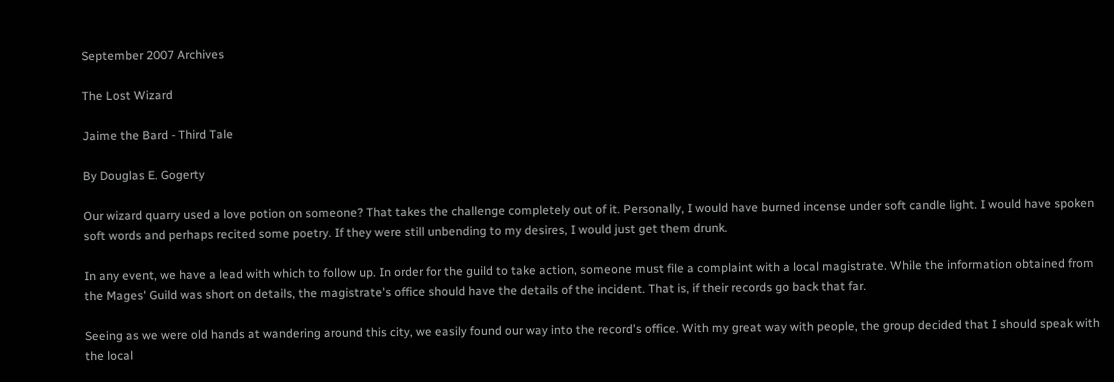September 2007 Archives

The Lost Wizard

Jaime the Bard - Third Tale

By Douglas E. Gogerty

Our wizard quarry used a love potion on someone? That takes the challenge completely out of it. Personally, I would have burned incense under soft candle light. I would have spoken soft words and perhaps recited some poetry. If they were still unbending to my desires, I would just get them drunk.

In any event, we have a lead with which to follow up. In order for the guild to take action, someone must file a complaint with a local magistrate. While the information obtained from the Mages' Guild was short on details, the magistrate's office should have the details of the incident. That is, if their records go back that far.

Seeing as we were old hands at wandering around this city, we easily found our way into the record's office. With my great way with people, the group decided that I should speak with the local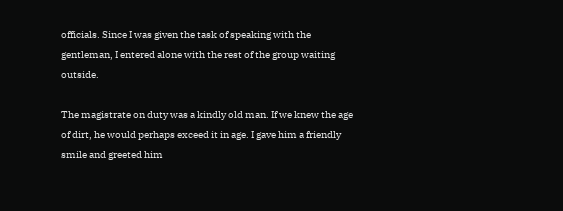officials. Since I was given the task of speaking with the gentleman, I entered alone with the rest of the group waiting outside.

The magistrate on duty was a kindly old man. If we knew the age of dirt, he would perhaps exceed it in age. I gave him a friendly smile and greeted him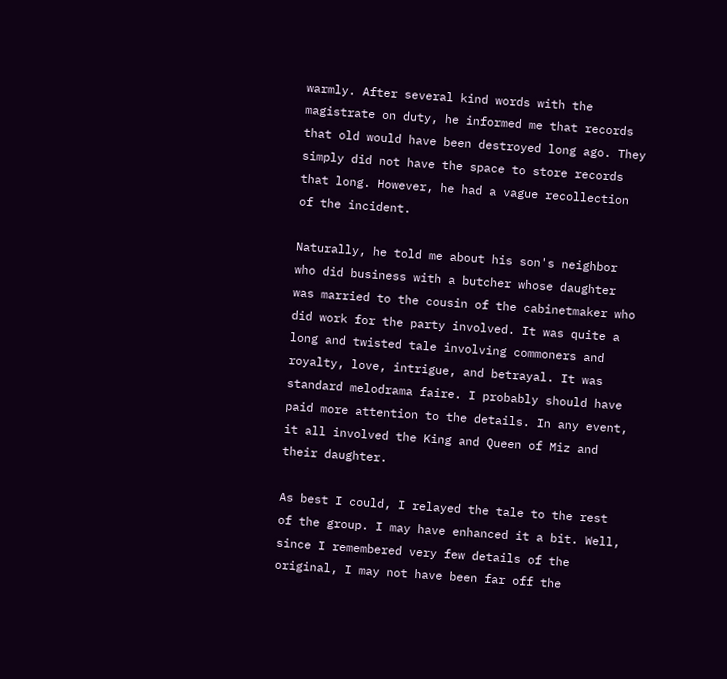warmly. After several kind words with the magistrate on duty, he informed me that records that old would have been destroyed long ago. They simply did not have the space to store records that long. However, he had a vague recollection of the incident.

Naturally, he told me about his son's neighbor who did business with a butcher whose daughter was married to the cousin of the cabinetmaker who did work for the party involved. It was quite a long and twisted tale involving commoners and royalty, love, intrigue, and betrayal. It was standard melodrama faire. I probably should have paid more attention to the details. In any event, it all involved the King and Queen of Miz and their daughter.

As best I could, I relayed the tale to the rest of the group. I may have enhanced it a bit. Well, since I remembered very few details of the original, I may not have been far off the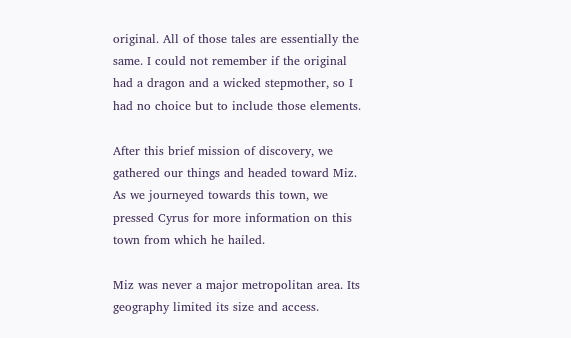original. All of those tales are essentially the same. I could not remember if the original had a dragon and a wicked stepmother, so I had no choice but to include those elements.

After this brief mission of discovery, we gathered our things and headed toward Miz. As we journeyed towards this town, we pressed Cyrus for more information on this town from which he hailed.

Miz was never a major metropolitan area. Its geography limited its size and access.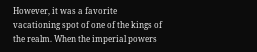However, it was a favorite vacationing spot of one of the kings of the realm. When the imperial powers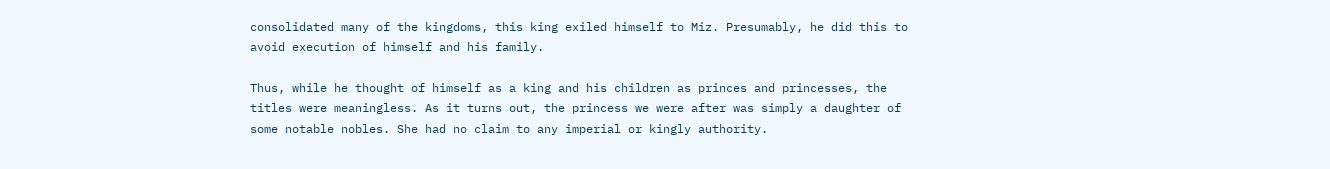consolidated many of the kingdoms, this king exiled himself to Miz. Presumably, he did this to avoid execution of himself and his family.

Thus, while he thought of himself as a king and his children as princes and princesses, the titles were meaningless. As it turns out, the princess we were after was simply a daughter of some notable nobles. She had no claim to any imperial or kingly authority.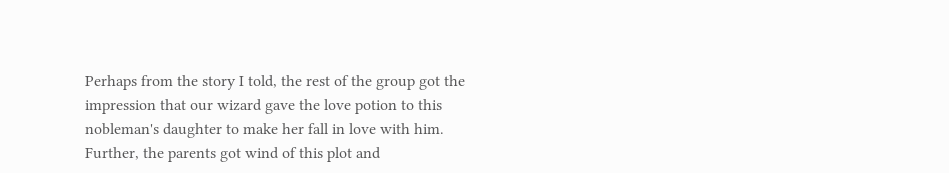Perhaps from the story I told, the rest of the group got the impression that our wizard gave the love potion to this nobleman's daughter to make her fall in love with him. Further, the parents got wind of this plot and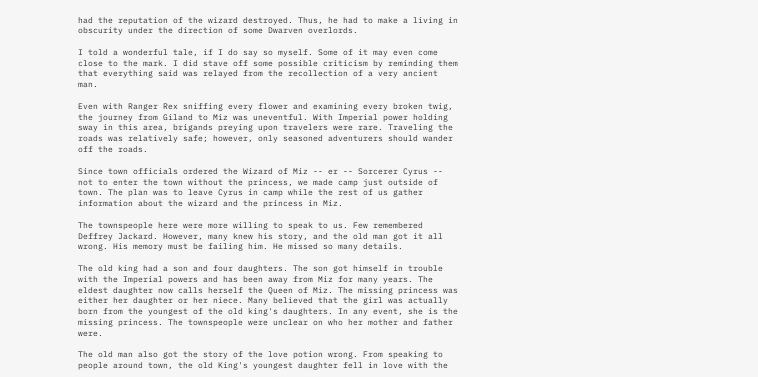had the reputation of the wizard destroyed. Thus, he had to make a living in obscurity under the direction of some Dwarven overlords.

I told a wonderful tale, if I do say so myself. Some of it may even come close to the mark. I did stave off some possible criticism by reminding them that everything said was relayed from the recollection of a very ancient man.

Even with Ranger Rex sniffing every flower and examining every broken twig, the journey from Giland to Miz was uneventful. With Imperial power holding sway in this area, brigands preying upon travelers were rare. Traveling the roads was relatively safe; however, only seasoned adventurers should wander off the roads.

Since town officials ordered the Wizard of Miz -- er -- Sorcerer Cyrus -- not to enter the town without the princess, we made camp just outside of town. The plan was to leave Cyrus in camp while the rest of us gather information about the wizard and the princess in Miz.

The townspeople here were more willing to speak to us. Few remembered Deffrey Jackard. However, many knew his story, and the old man got it all wrong. His memory must be failing him. He missed so many details.

The old king had a son and four daughters. The son got himself in trouble with the Imperial powers and has been away from Miz for many years. The eldest daughter now calls herself the Queen of Miz. The missing princess was either her daughter or her niece. Many believed that the girl was actually born from the youngest of the old king's daughters. In any event, she is the missing princess. The townspeople were unclear on who her mother and father were.

The old man also got the story of the love potion wrong. From speaking to people around town, the old King's youngest daughter fell in love with the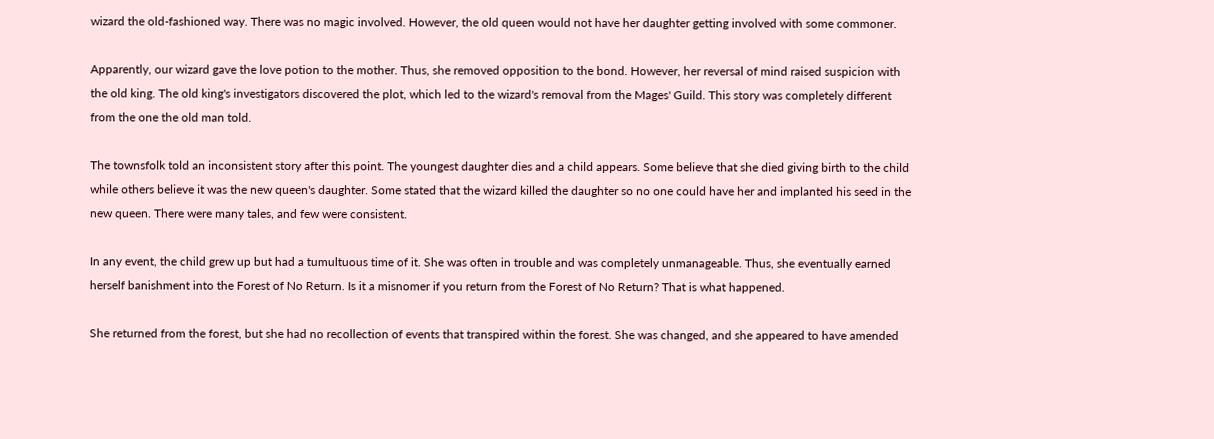wizard the old-fashioned way. There was no magic involved. However, the old queen would not have her daughter getting involved with some commoner.

Apparently, our wizard gave the love potion to the mother. Thus, she removed opposition to the bond. However, her reversal of mind raised suspicion with the old king. The old king's investigators discovered the plot, which led to the wizard's removal from the Mages' Guild. This story was completely different from the one the old man told.

The townsfolk told an inconsistent story after this point. The youngest daughter dies and a child appears. Some believe that she died giving birth to the child while others believe it was the new queen's daughter. Some stated that the wizard killed the daughter so no one could have her and implanted his seed in the new queen. There were many tales, and few were consistent.

In any event, the child grew up but had a tumultuous time of it. She was often in trouble and was completely unmanageable. Thus, she eventually earned herself banishment into the Forest of No Return. Is it a misnomer if you return from the Forest of No Return? That is what happened.

She returned from the forest, but she had no recollection of events that transpired within the forest. She was changed, and she appeared to have amended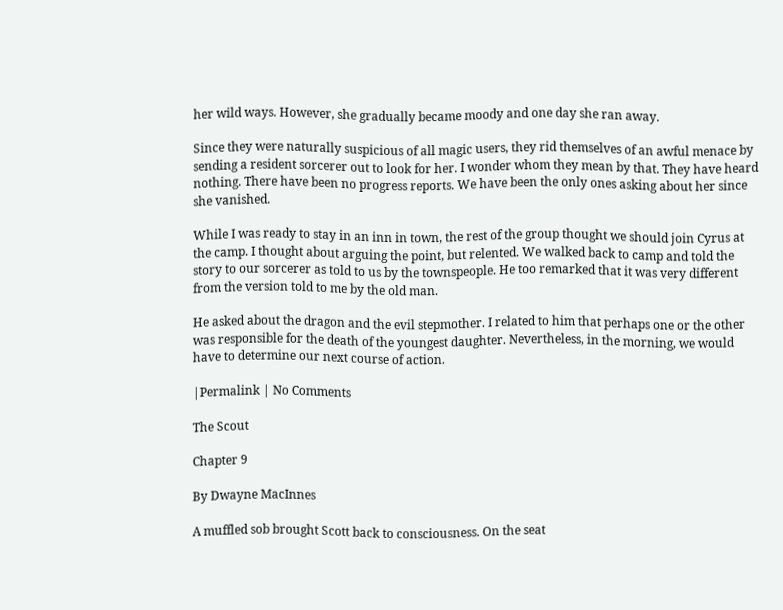her wild ways. However, she gradually became moody and one day she ran away.

Since they were naturally suspicious of all magic users, they rid themselves of an awful menace by sending a resident sorcerer out to look for her. I wonder whom they mean by that. They have heard nothing. There have been no progress reports. We have been the only ones asking about her since she vanished.

While I was ready to stay in an inn in town, the rest of the group thought we should join Cyrus at the camp. I thought about arguing the point, but relented. We walked back to camp and told the story to our sorcerer as told to us by the townspeople. He too remarked that it was very different from the version told to me by the old man.

He asked about the dragon and the evil stepmother. I related to him that perhaps one or the other was responsible for the death of the youngest daughter. Nevertheless, in the morning, we would have to determine our next course of action.

|Permalink | No Comments

The Scout

Chapter 9

By Dwayne MacInnes

A muffled sob brought Scott back to consciousness. On the seat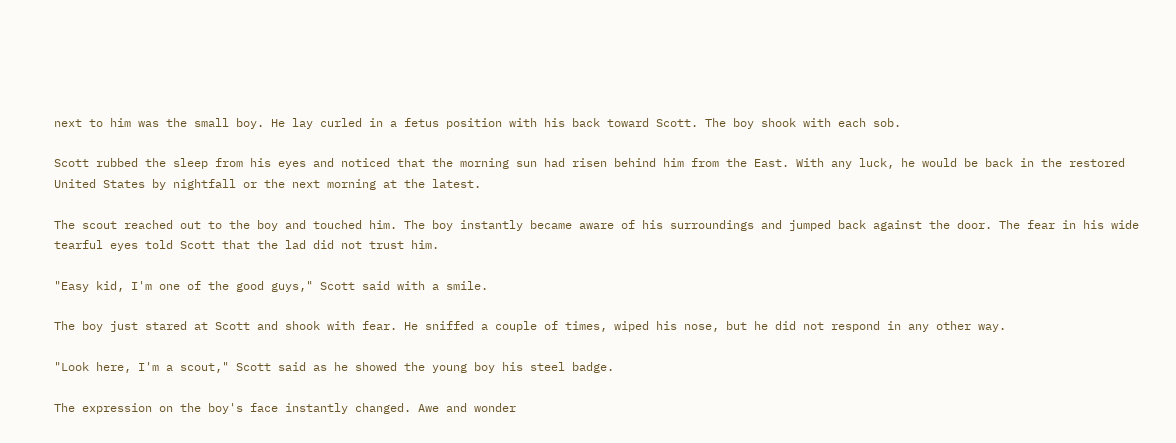next to him was the small boy. He lay curled in a fetus position with his back toward Scott. The boy shook with each sob.

Scott rubbed the sleep from his eyes and noticed that the morning sun had risen behind him from the East. With any luck, he would be back in the restored United States by nightfall or the next morning at the latest.

The scout reached out to the boy and touched him. The boy instantly became aware of his surroundings and jumped back against the door. The fear in his wide tearful eyes told Scott that the lad did not trust him.

"Easy kid, I'm one of the good guys," Scott said with a smile.

The boy just stared at Scott and shook with fear. He sniffed a couple of times, wiped his nose, but he did not respond in any other way.

"Look here, I'm a scout," Scott said as he showed the young boy his steel badge.

The expression on the boy's face instantly changed. Awe and wonder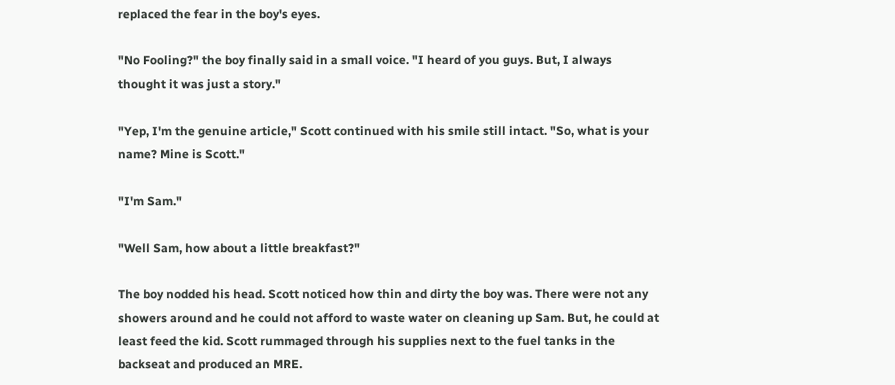replaced the fear in the boy's eyes.

"No Fooling?" the boy finally said in a small voice. "I heard of you guys. But, I always thought it was just a story."

"Yep, I'm the genuine article," Scott continued with his smile still intact. "So, what is your name? Mine is Scott."

"I'm Sam."

"Well Sam, how about a little breakfast?"

The boy nodded his head. Scott noticed how thin and dirty the boy was. There were not any showers around and he could not afford to waste water on cleaning up Sam. But, he could at least feed the kid. Scott rummaged through his supplies next to the fuel tanks in the backseat and produced an MRE.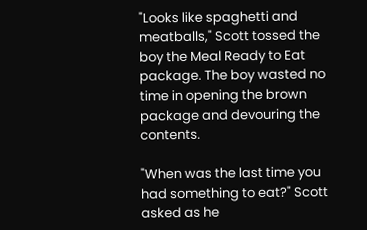"Looks like spaghetti and meatballs," Scott tossed the boy the Meal Ready to Eat package. The boy wasted no time in opening the brown package and devouring the contents.

"When was the last time you had something to eat?" Scott asked as he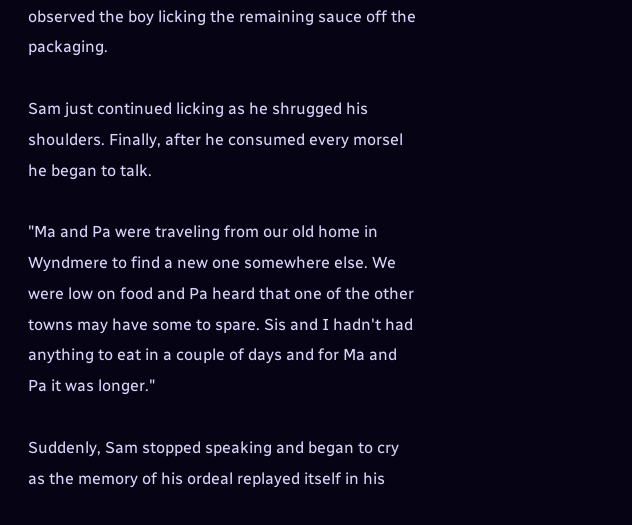observed the boy licking the remaining sauce off the packaging.

Sam just continued licking as he shrugged his shoulders. Finally, after he consumed every morsel he began to talk.

"Ma and Pa were traveling from our old home in Wyndmere to find a new one somewhere else. We were low on food and Pa heard that one of the other towns may have some to spare. Sis and I hadn't had anything to eat in a couple of days and for Ma and Pa it was longer."

Suddenly, Sam stopped speaking and began to cry as the memory of his ordeal replayed itself in his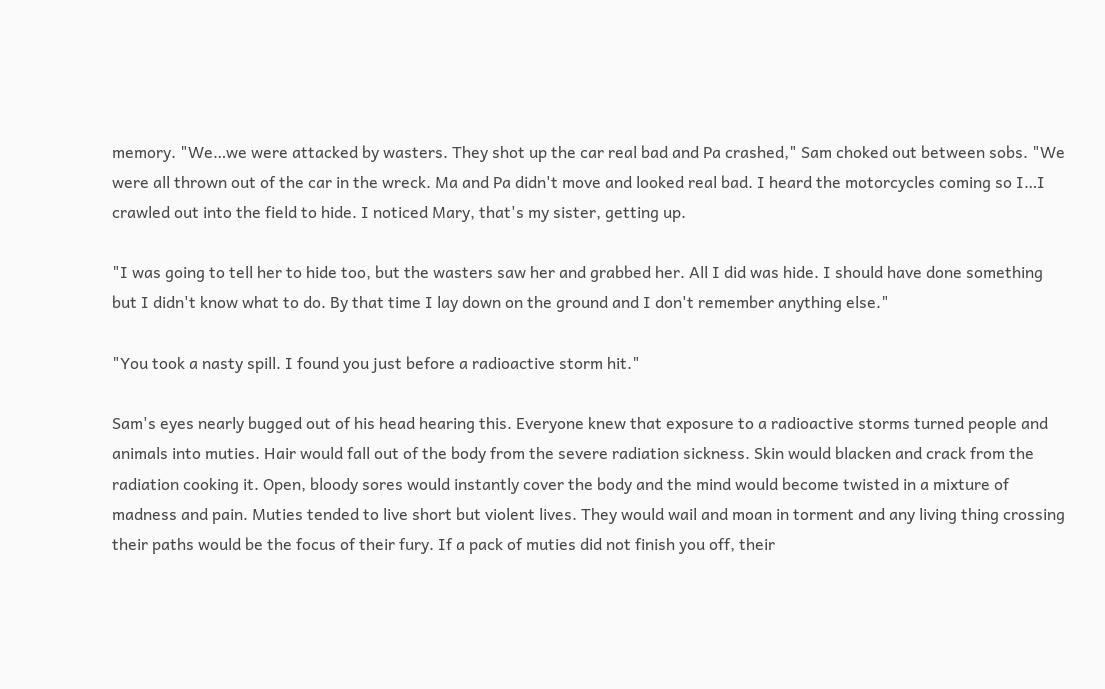memory. "We…we were attacked by wasters. They shot up the car real bad and Pa crashed," Sam choked out between sobs. "We were all thrown out of the car in the wreck. Ma and Pa didn't move and looked real bad. I heard the motorcycles coming so I…I crawled out into the field to hide. I noticed Mary, that's my sister, getting up.

"I was going to tell her to hide too, but the wasters saw her and grabbed her. All I did was hide. I should have done something but I didn't know what to do. By that time I lay down on the ground and I don't remember anything else."

"You took a nasty spill. I found you just before a radioactive storm hit."

Sam's eyes nearly bugged out of his head hearing this. Everyone knew that exposure to a radioactive storms turned people and animals into muties. Hair would fall out of the body from the severe radiation sickness. Skin would blacken and crack from the radiation cooking it. Open, bloody sores would instantly cover the body and the mind would become twisted in a mixture of madness and pain. Muties tended to live short but violent lives. They would wail and moan in torment and any living thing crossing their paths would be the focus of their fury. If a pack of muties did not finish you off, their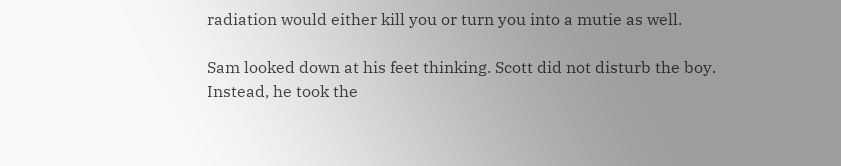radiation would either kill you or turn you into a mutie as well.

Sam looked down at his feet thinking. Scott did not disturb the boy. Instead, he took the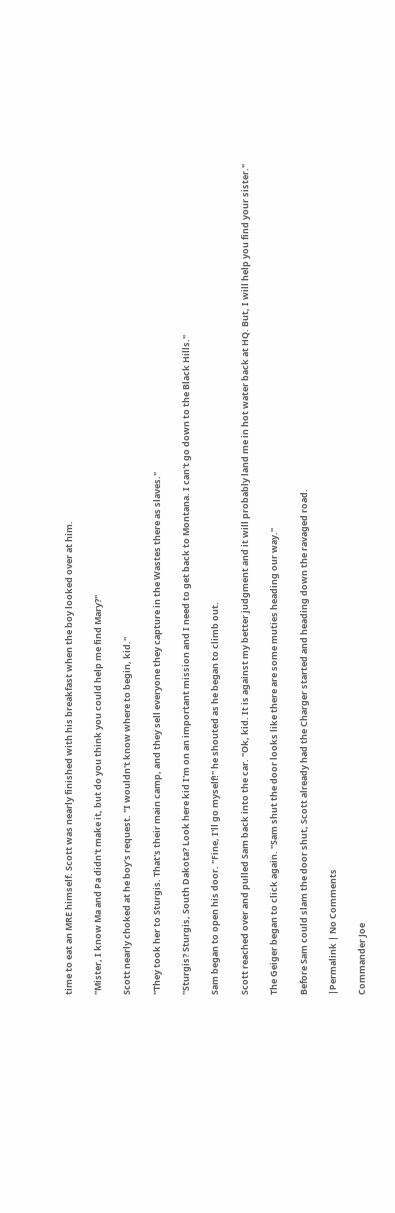time to eat an MRE himself. Scott was nearly finished with his breakfast when the boy looked over at him.

"Mister, I know Ma and Pa didn't make it, but do you think you could help me find Mary?"

Scott nearly choked at he boy's request. "I wouldn't know where to begin, kid."

"They took her to Sturgis. That's their main camp, and they sell everyone they capture in the Wastes there as slaves."

"Sturgis? Sturgis, South Dakota? Look here kid I'm on an important mission and I need to get back to Montana. I can't go down to the Black Hills."

Sam began to open his door. "Fine, I'll go myself!" he shouted as he began to climb out.

Scott reached over and pulled Sam back into the car. "Ok, kid. It is against my better judgment and it will probably land me in hot water back at HQ. But, I will help you find your sister."

The Geiger began to click again. "Sam shut the door looks like there are some muties heading our way."

Before Sam could slam the door shut, Scott already had the Charger started and heading down the ravaged road.

|Permalink | No Comments

Commander Joe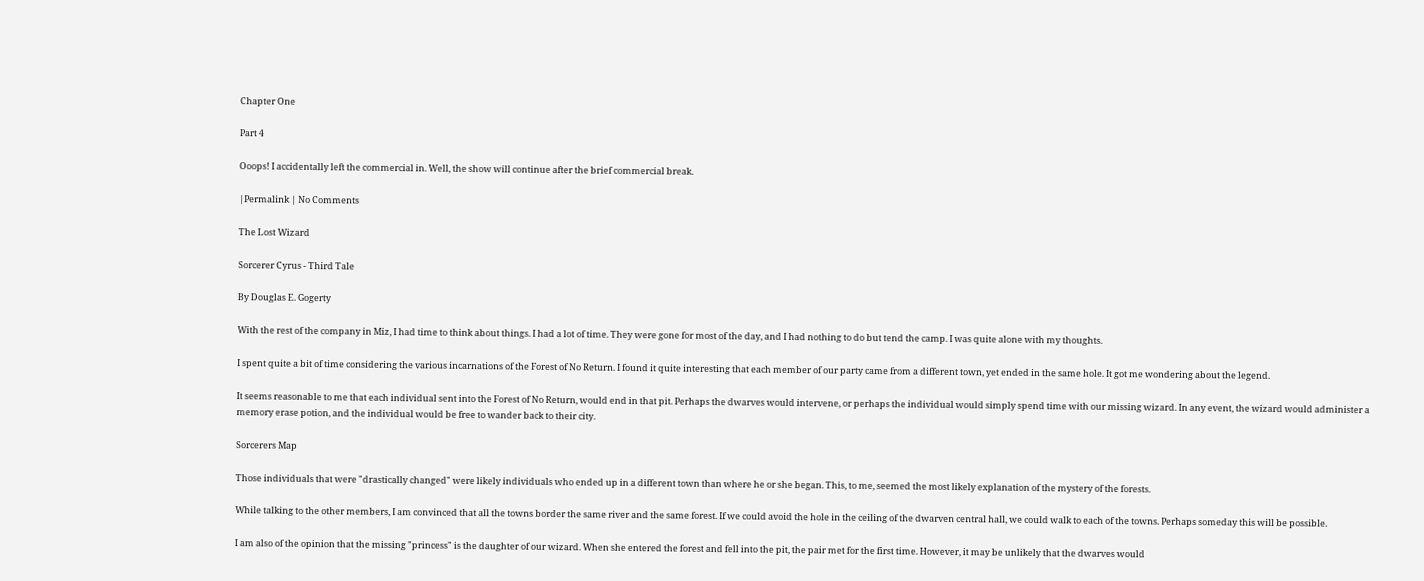Chapter One

Part 4

Ooops! I accidentally left the commercial in. Well, the show will continue after the brief commercial break.

|Permalink | No Comments

The Lost Wizard

Sorcerer Cyrus - Third Tale

By Douglas E. Gogerty

With the rest of the company in Miz, I had time to think about things. I had a lot of time. They were gone for most of the day, and I had nothing to do but tend the camp. I was quite alone with my thoughts.

I spent quite a bit of time considering the various incarnations of the Forest of No Return. I found it quite interesting that each member of our party came from a different town, yet ended in the same hole. It got me wondering about the legend.

It seems reasonable to me that each individual sent into the Forest of No Return, would end in that pit. Perhaps the dwarves would intervene, or perhaps the individual would simply spend time with our missing wizard. In any event, the wizard would administer a memory erase potion, and the individual would be free to wander back to their city.

Sorcerers Map

Those individuals that were "drastically changed" were likely individuals who ended up in a different town than where he or she began. This, to me, seemed the most likely explanation of the mystery of the forests.

While talking to the other members, I am convinced that all the towns border the same river and the same forest. If we could avoid the hole in the ceiling of the dwarven central hall, we could walk to each of the towns. Perhaps someday this will be possible.

I am also of the opinion that the missing "princess" is the daughter of our wizard. When she entered the forest and fell into the pit, the pair met for the first time. However, it may be unlikely that the dwarves would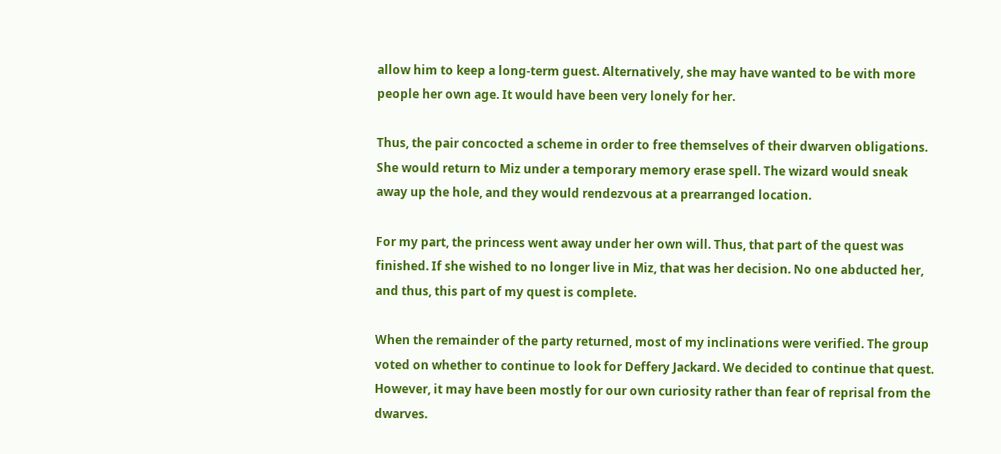allow him to keep a long-term guest. Alternatively, she may have wanted to be with more people her own age. It would have been very lonely for her.

Thus, the pair concocted a scheme in order to free themselves of their dwarven obligations. She would return to Miz under a temporary memory erase spell. The wizard would sneak away up the hole, and they would rendezvous at a prearranged location.

For my part, the princess went away under her own will. Thus, that part of the quest was finished. If she wished to no longer live in Miz, that was her decision. No one abducted her, and thus, this part of my quest is complete.

When the remainder of the party returned, most of my inclinations were verified. The group voted on whether to continue to look for Deffery Jackard. We decided to continue that quest. However, it may have been mostly for our own curiosity rather than fear of reprisal from the dwarves.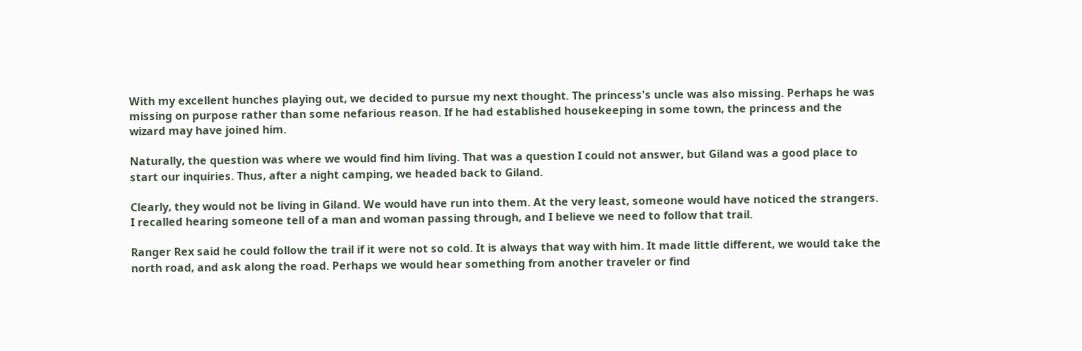With my excellent hunches playing out, we decided to pursue my next thought. The princess's uncle was also missing. Perhaps he was missing on purpose rather than some nefarious reason. If he had established housekeeping in some town, the princess and the wizard may have joined him.

Naturally, the question was where we would find him living. That was a question I could not answer, but Giland was a good place to start our inquiries. Thus, after a night camping, we headed back to Giland.

Clearly, they would not be living in Giland. We would have run into them. At the very least, someone would have noticed the strangers. I recalled hearing someone tell of a man and woman passing through, and I believe we need to follow that trail.

Ranger Rex said he could follow the trail if it were not so cold. It is always that way with him. It made little different, we would take the north road, and ask along the road. Perhaps we would hear something from another traveler or find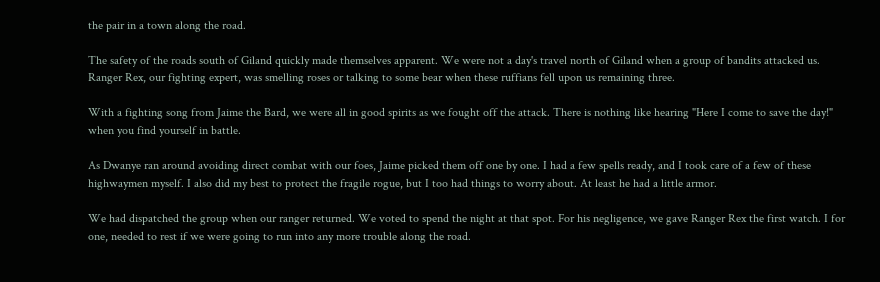the pair in a town along the road.

The safety of the roads south of Giland quickly made themselves apparent. We were not a day's travel north of Giland when a group of bandits attacked us. Ranger Rex, our fighting expert, was smelling roses or talking to some bear when these ruffians fell upon us remaining three.

With a fighting song from Jaime the Bard, we were all in good spirits as we fought off the attack. There is nothing like hearing "Here I come to save the day!" when you find yourself in battle.

As Dwanye ran around avoiding direct combat with our foes, Jaime picked them off one by one. I had a few spells ready, and I took care of a few of these highwaymen myself. I also did my best to protect the fragile rogue, but I too had things to worry about. At least he had a little armor.

We had dispatched the group when our ranger returned. We voted to spend the night at that spot. For his negligence, we gave Ranger Rex the first watch. I for one, needed to rest if we were going to run into any more trouble along the road.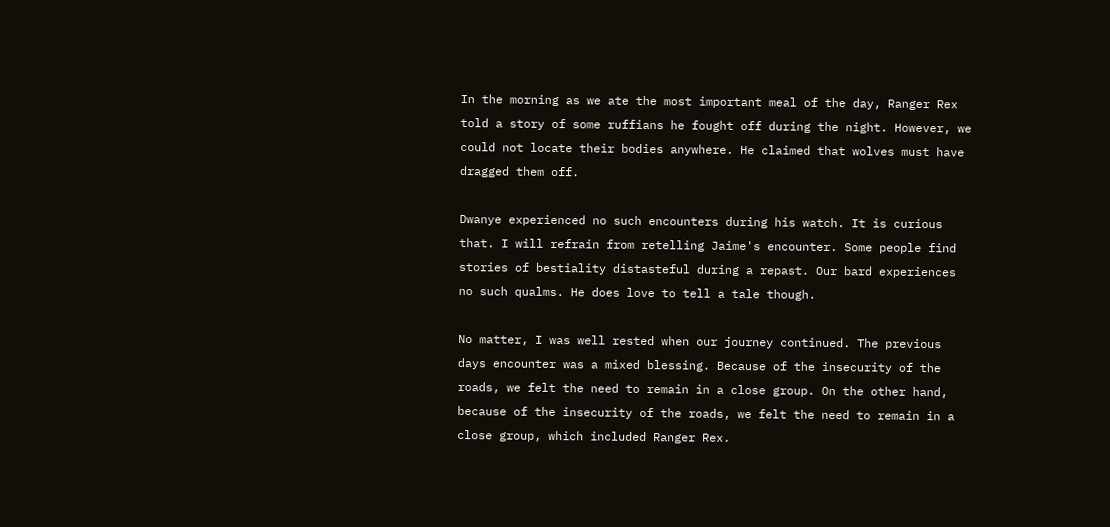In the morning as we ate the most important meal of the day, Ranger Rex told a story of some ruffians he fought off during the night. However, we could not locate their bodies anywhere. He claimed that wolves must have dragged them off.

Dwanye experienced no such encounters during his watch. It is curious that. I will refrain from retelling Jaime's encounter. Some people find stories of bestiality distasteful during a repast. Our bard experiences no such qualms. He does love to tell a tale though.

No matter, I was well rested when our journey continued. The previous days encounter was a mixed blessing. Because of the insecurity of the roads, we felt the need to remain in a close group. On the other hand, because of the insecurity of the roads, we felt the need to remain in a close group, which included Ranger Rex.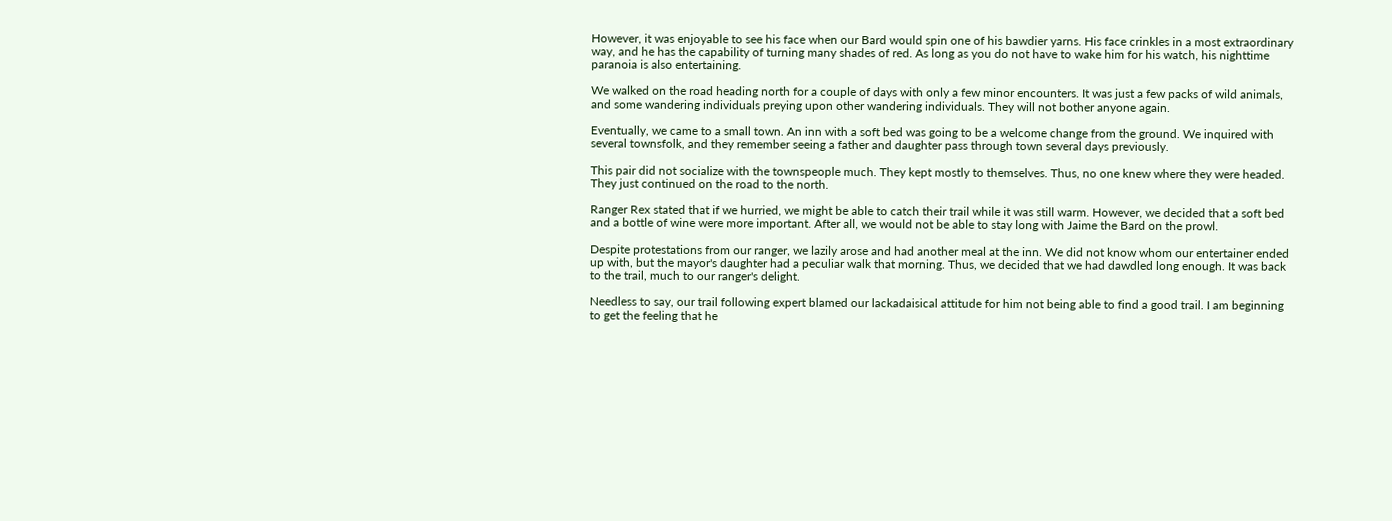However, it was enjoyable to see his face when our Bard would spin one of his bawdier yarns. His face crinkles in a most extraordinary way, and he has the capability of turning many shades of red. As long as you do not have to wake him for his watch, his nighttime paranoia is also entertaining.

We walked on the road heading north for a couple of days with only a few minor encounters. It was just a few packs of wild animals, and some wandering individuals preying upon other wandering individuals. They will not bother anyone again.

Eventually, we came to a small town. An inn with a soft bed was going to be a welcome change from the ground. We inquired with several townsfolk, and they remember seeing a father and daughter pass through town several days previously.

This pair did not socialize with the townspeople much. They kept mostly to themselves. Thus, no one knew where they were headed. They just continued on the road to the north.

Ranger Rex stated that if we hurried, we might be able to catch their trail while it was still warm. However, we decided that a soft bed and a bottle of wine were more important. After all, we would not be able to stay long with Jaime the Bard on the prowl.

Despite protestations from our ranger, we lazily arose and had another meal at the inn. We did not know whom our entertainer ended up with, but the mayor's daughter had a peculiar walk that morning. Thus, we decided that we had dawdled long enough. It was back to the trail, much to our ranger's delight.

Needless to say, our trail following expert blamed our lackadaisical attitude for him not being able to find a good trail. I am beginning to get the feeling that he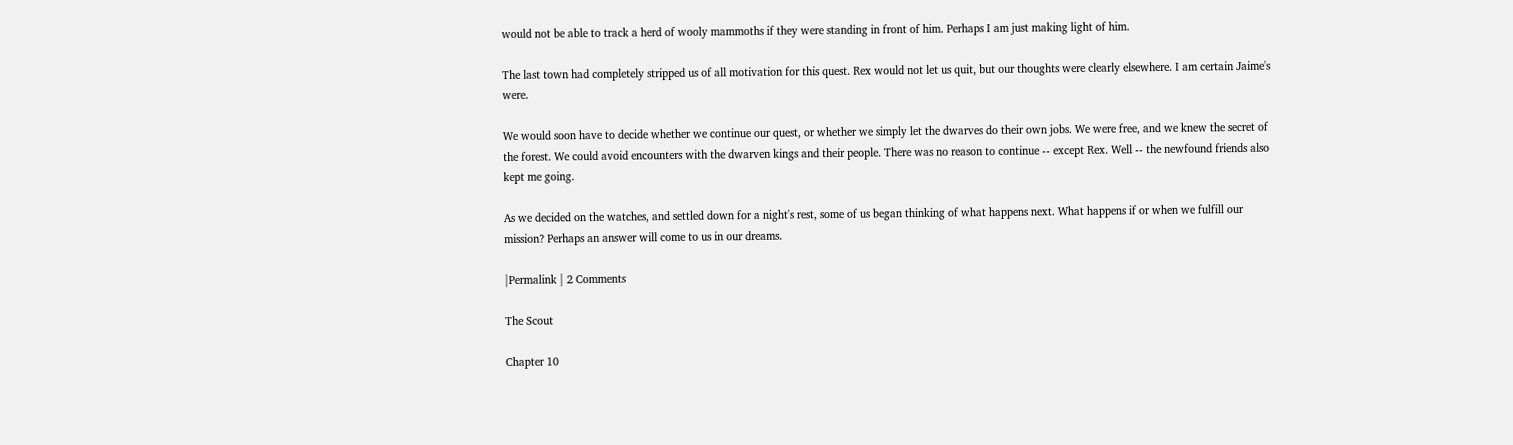would not be able to track a herd of wooly mammoths if they were standing in front of him. Perhaps I am just making light of him.

The last town had completely stripped us of all motivation for this quest. Rex would not let us quit, but our thoughts were clearly elsewhere. I am certain Jaime's were.

We would soon have to decide whether we continue our quest, or whether we simply let the dwarves do their own jobs. We were free, and we knew the secret of the forest. We could avoid encounters with the dwarven kings and their people. There was no reason to continue -- except Rex. Well -- the newfound friends also kept me going.

As we decided on the watches, and settled down for a night's rest, some of us began thinking of what happens next. What happens if or when we fulfill our mission? Perhaps an answer will come to us in our dreams.

|Permalink | 2 Comments

The Scout

Chapter 10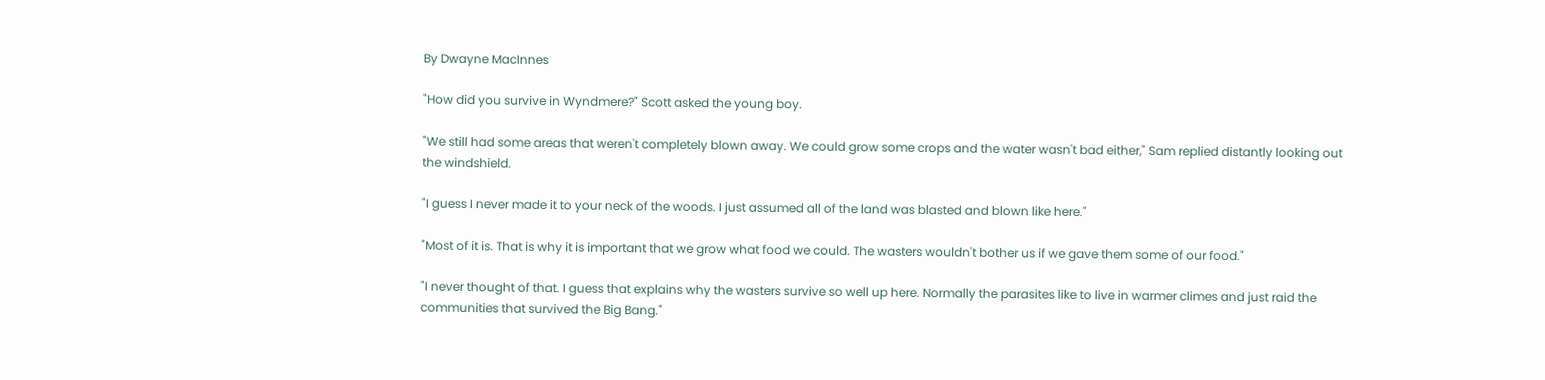By Dwayne MacInnes

"How did you survive in Wyndmere?" Scott asked the young boy.

"We still had some areas that weren't completely blown away. We could grow some crops and the water wasn't bad either," Sam replied distantly looking out the windshield.

"I guess I never made it to your neck of the woods. I just assumed all of the land was blasted and blown like here."

"Most of it is. That is why it is important that we grow what food we could. The wasters wouldn't bother us if we gave them some of our food."

"I never thought of that. I guess that explains why the wasters survive so well up here. Normally the parasites like to live in warmer climes and just raid the communities that survived the Big Bang."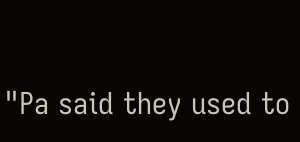"Pa said they used to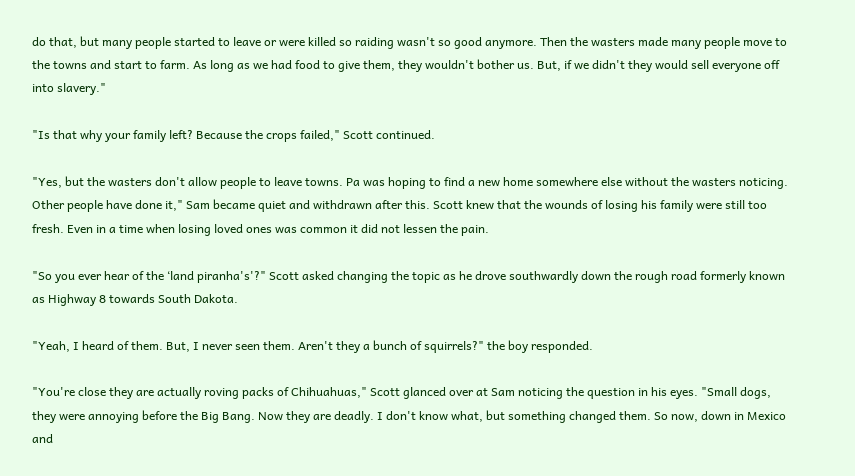do that, but many people started to leave or were killed so raiding wasn't so good anymore. Then the wasters made many people move to the towns and start to farm. As long as we had food to give them, they wouldn't bother us. But, if we didn't they would sell everyone off into slavery."

"Is that why your family left? Because the crops failed," Scott continued.

"Yes, but the wasters don't allow people to leave towns. Pa was hoping to find a new home somewhere else without the wasters noticing. Other people have done it," Sam became quiet and withdrawn after this. Scott knew that the wounds of losing his family were still too fresh. Even in a time when losing loved ones was common it did not lessen the pain.

"So you ever hear of the ‘land piranha's'?" Scott asked changing the topic as he drove southwardly down the rough road formerly known as Highway 8 towards South Dakota.

"Yeah, I heard of them. But, I never seen them. Aren't they a bunch of squirrels?" the boy responded.

"You're close they are actually roving packs of Chihuahuas," Scott glanced over at Sam noticing the question in his eyes. "Small dogs, they were annoying before the Big Bang. Now they are deadly. I don't know what, but something changed them. So now, down in Mexico and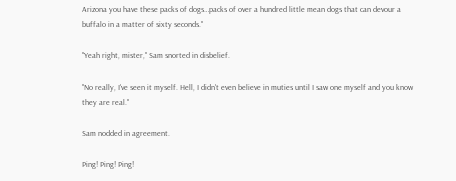Arizona you have these packs of dogs…packs of over a hundred little mean dogs that can devour a buffalo in a matter of sixty seconds."

"Yeah right, mister," Sam snorted in disbelief.

"No really, I've seen it myself. Hell, I didn't even believe in muties until I saw one myself and you know they are real."

Sam nodded in agreement.

Ping! Ping! Ping!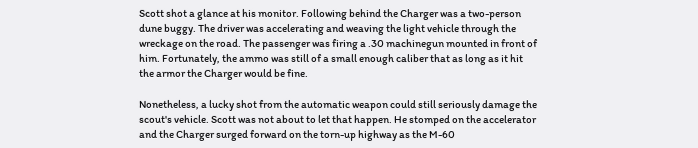Scott shot a glance at his monitor. Following behind the Charger was a two-person dune buggy. The driver was accelerating and weaving the light vehicle through the wreckage on the road. The passenger was firing a .30 machinegun mounted in front of him. Fortunately, the ammo was still of a small enough caliber that as long as it hit the armor the Charger would be fine.

Nonetheless, a lucky shot from the automatic weapon could still seriously damage the scout's vehicle. Scott was not about to let that happen. He stomped on the accelerator and the Charger surged forward on the torn-up highway as the M-60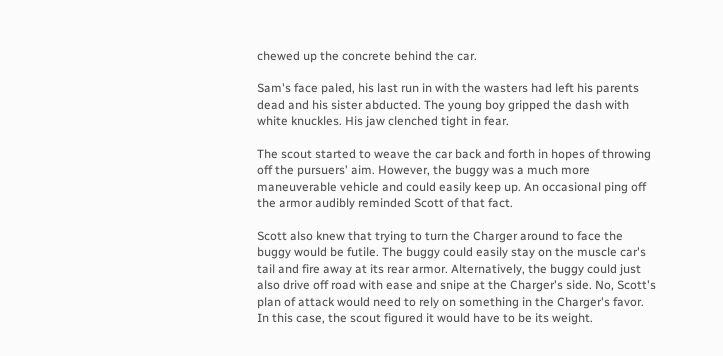chewed up the concrete behind the car.

Sam's face paled, his last run in with the wasters had left his parents dead and his sister abducted. The young boy gripped the dash with white knuckles. His jaw clenched tight in fear.

The scout started to weave the car back and forth in hopes of throwing off the pursuers' aim. However, the buggy was a much more maneuverable vehicle and could easily keep up. An occasional ping off the armor audibly reminded Scott of that fact.

Scott also knew that trying to turn the Charger around to face the buggy would be futile. The buggy could easily stay on the muscle car's tail and fire away at its rear armor. Alternatively, the buggy could just also drive off road with ease and snipe at the Charger's side. No, Scott's plan of attack would need to rely on something in the Charger's favor. In this case, the scout figured it would have to be its weight.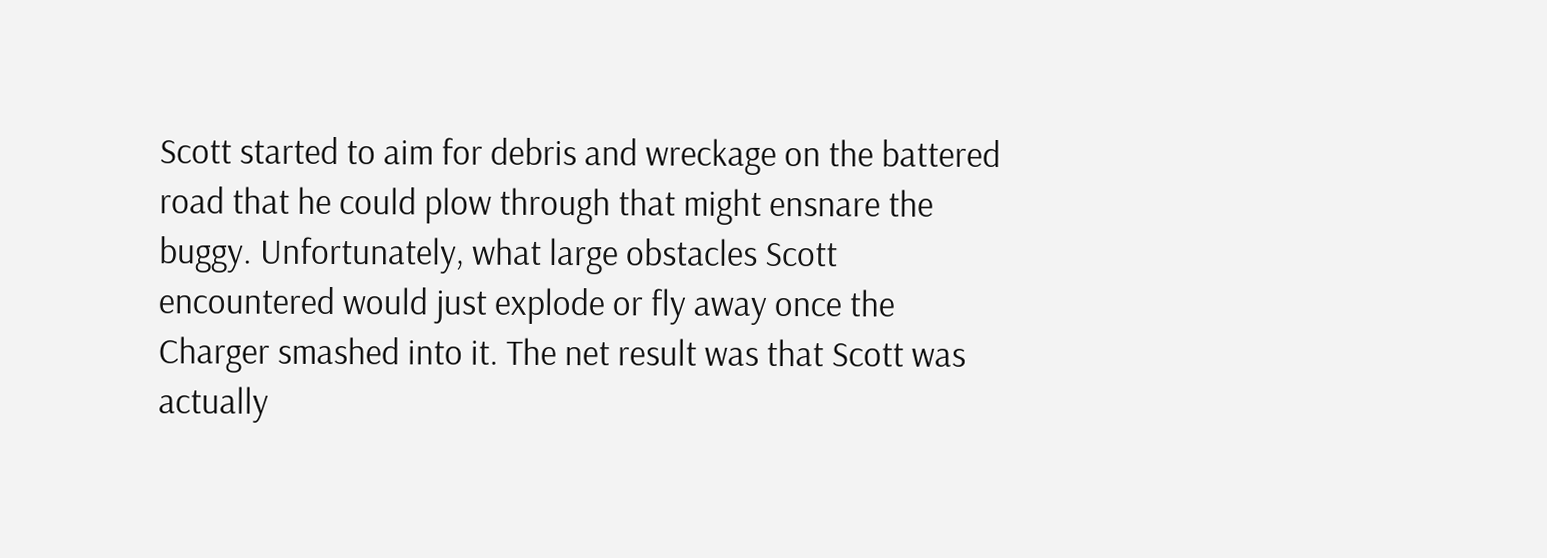Scott started to aim for debris and wreckage on the battered road that he could plow through that might ensnare the buggy. Unfortunately, what large obstacles Scott encountered would just explode or fly away once the Charger smashed into it. The net result was that Scott was actually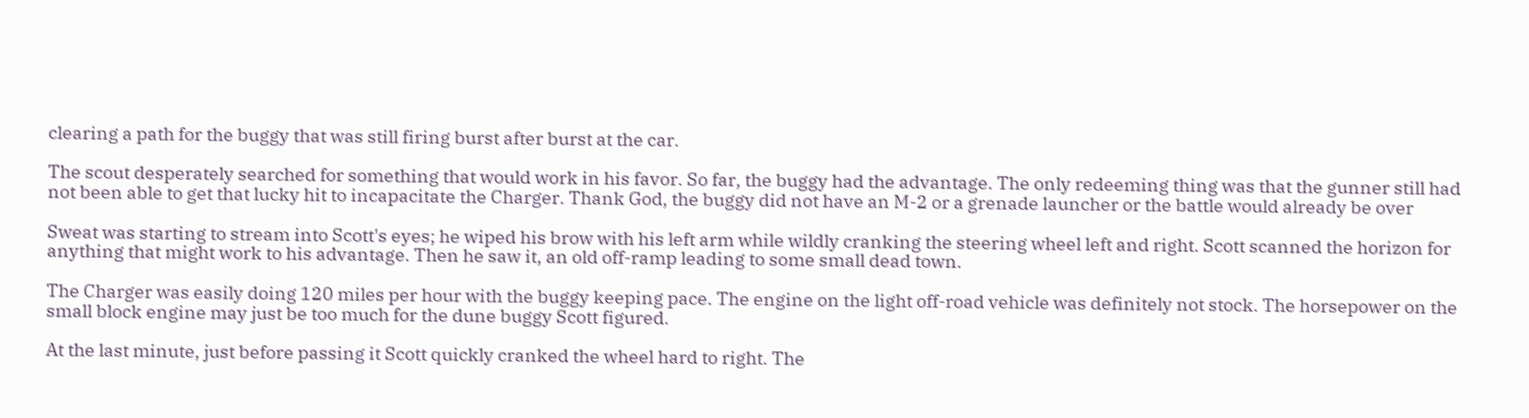clearing a path for the buggy that was still firing burst after burst at the car.

The scout desperately searched for something that would work in his favor. So far, the buggy had the advantage. The only redeeming thing was that the gunner still had not been able to get that lucky hit to incapacitate the Charger. Thank God, the buggy did not have an M-2 or a grenade launcher or the battle would already be over

Sweat was starting to stream into Scott's eyes; he wiped his brow with his left arm while wildly cranking the steering wheel left and right. Scott scanned the horizon for anything that might work to his advantage. Then he saw it, an old off-ramp leading to some small dead town.

The Charger was easily doing 120 miles per hour with the buggy keeping pace. The engine on the light off-road vehicle was definitely not stock. The horsepower on the small block engine may just be too much for the dune buggy Scott figured.

At the last minute, just before passing it Scott quickly cranked the wheel hard to right. The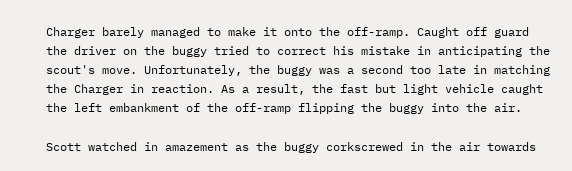Charger barely managed to make it onto the off-ramp. Caught off guard the driver on the buggy tried to correct his mistake in anticipating the scout's move. Unfortunately, the buggy was a second too late in matching the Charger in reaction. As a result, the fast but light vehicle caught the left embankment of the off-ramp flipping the buggy into the air.

Scott watched in amazement as the buggy corkscrewed in the air towards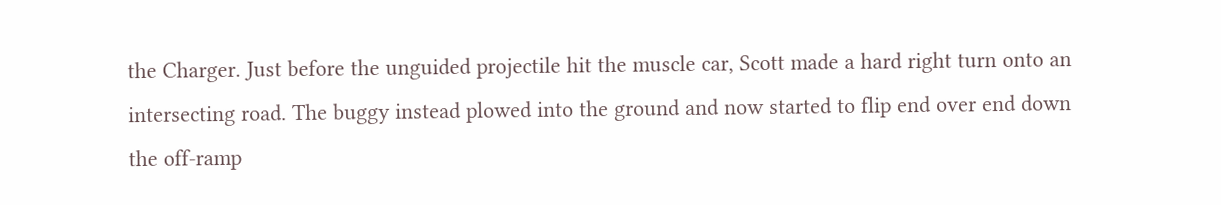the Charger. Just before the unguided projectile hit the muscle car, Scott made a hard right turn onto an intersecting road. The buggy instead plowed into the ground and now started to flip end over end down the off-ramp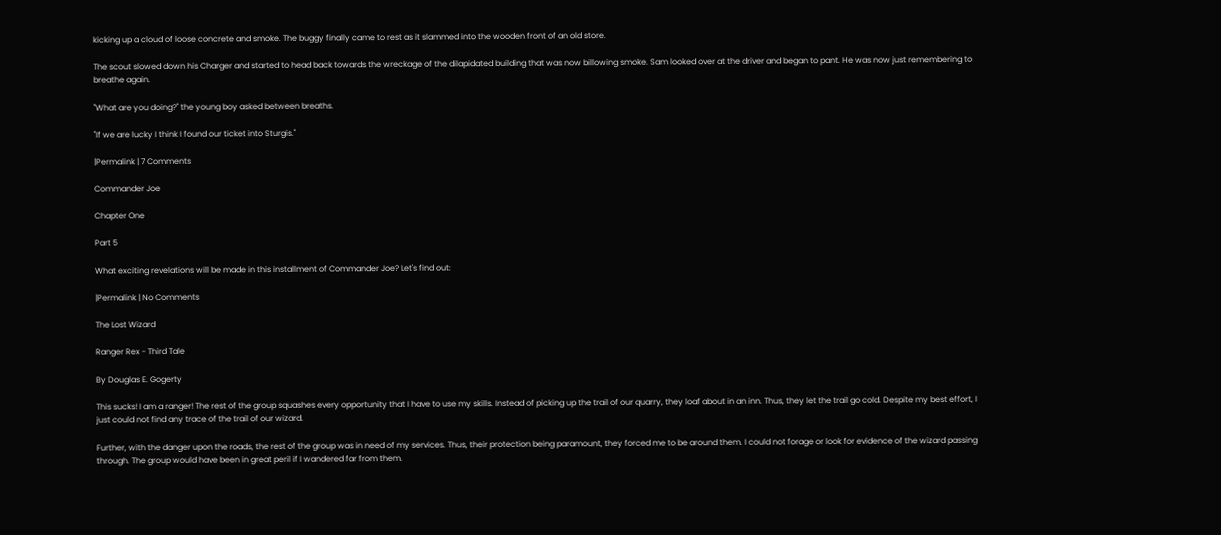kicking up a cloud of loose concrete and smoke. The buggy finally came to rest as it slammed into the wooden front of an old store.

The scout slowed down his Charger and started to head back towards the wreckage of the dilapidated building that was now billowing smoke. Sam looked over at the driver and began to pant. He was now just remembering to breathe again.

"What are you doing?" the young boy asked between breaths.

"If we are lucky I think I found our ticket into Sturgis."

|Permalink | 7 Comments

Commander Joe

Chapter One

Part 5

What exciting revelations will be made in this installment of Commander Joe? Let's find out:

|Permalink | No Comments

The Lost Wizard

Ranger Rex - Third Tale

By Douglas E. Gogerty

This sucks! I am a ranger! The rest of the group squashes every opportunity that I have to use my skills. Instead of picking up the trail of our quarry, they loaf about in an inn. Thus, they let the trail go cold. Despite my best effort, I just could not find any trace of the trail of our wizard.

Further, with the danger upon the roads, the rest of the group was in need of my services. Thus, their protection being paramount, they forced me to be around them. I could not forage or look for evidence of the wizard passing through. The group would have been in great peril if I wandered far from them.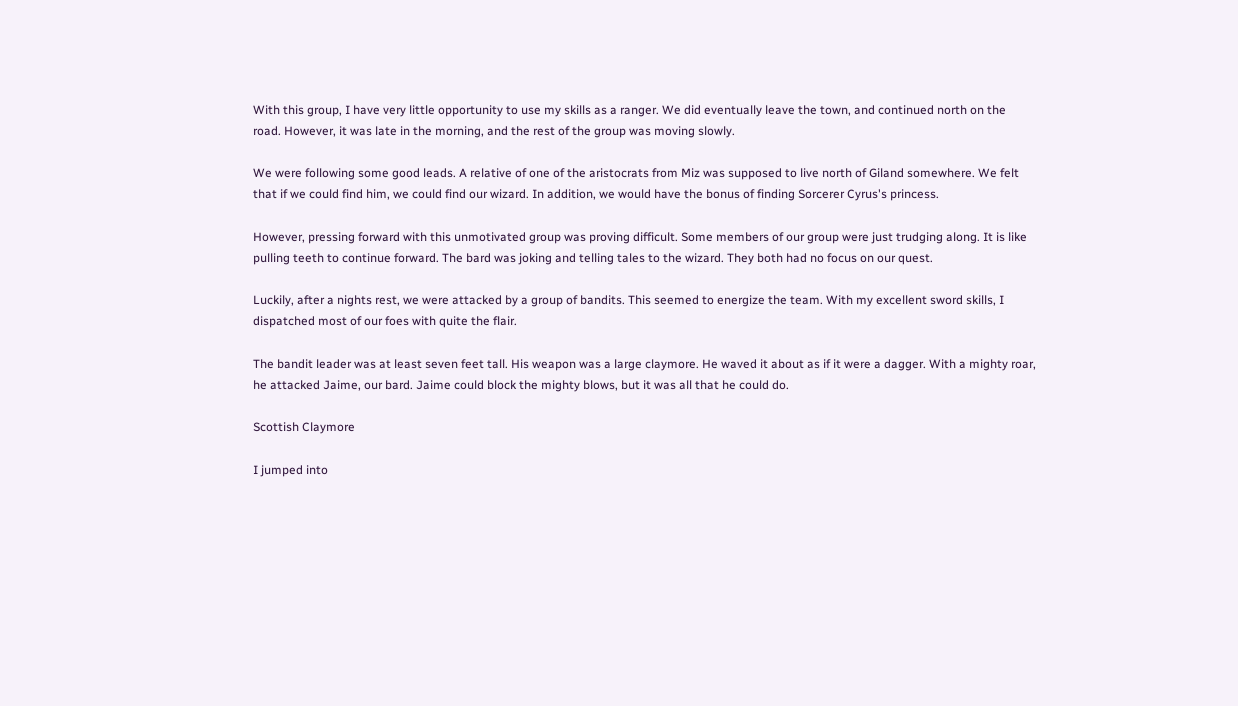With this group, I have very little opportunity to use my skills as a ranger. We did eventually leave the town, and continued north on the road. However, it was late in the morning, and the rest of the group was moving slowly.

We were following some good leads. A relative of one of the aristocrats from Miz was supposed to live north of Giland somewhere. We felt that if we could find him, we could find our wizard. In addition, we would have the bonus of finding Sorcerer Cyrus's princess.

However, pressing forward with this unmotivated group was proving difficult. Some members of our group were just trudging along. It is like pulling teeth to continue forward. The bard was joking and telling tales to the wizard. They both had no focus on our quest.

Luckily, after a nights rest, we were attacked by a group of bandits. This seemed to energize the team. With my excellent sword skills, I dispatched most of our foes with quite the flair.

The bandit leader was at least seven feet tall. His weapon was a large claymore. He waved it about as if it were a dagger. With a mighty roar, he attacked Jaime, our bard. Jaime could block the mighty blows, but it was all that he could do.

Scottish Claymore

I jumped into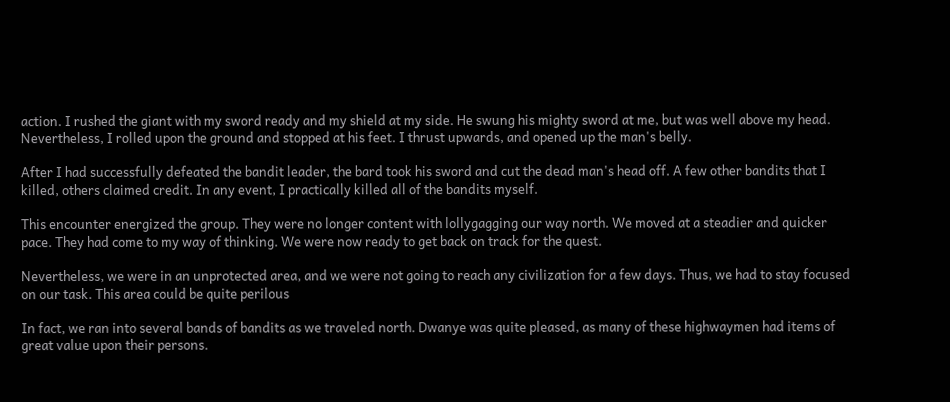action. I rushed the giant with my sword ready and my shield at my side. He swung his mighty sword at me, but was well above my head. Nevertheless, I rolled upon the ground and stopped at his feet. I thrust upwards, and opened up the man's belly.

After I had successfully defeated the bandit leader, the bard took his sword and cut the dead man's head off. A few other bandits that I killed, others claimed credit. In any event, I practically killed all of the bandits myself.

This encounter energized the group. They were no longer content with lollygagging our way north. We moved at a steadier and quicker pace. They had come to my way of thinking. We were now ready to get back on track for the quest.

Nevertheless, we were in an unprotected area, and we were not going to reach any civilization for a few days. Thus, we had to stay focused on our task. This area could be quite perilous

In fact, we ran into several bands of bandits as we traveled north. Dwanye was quite pleased, as many of these highwaymen had items of great value upon their persons.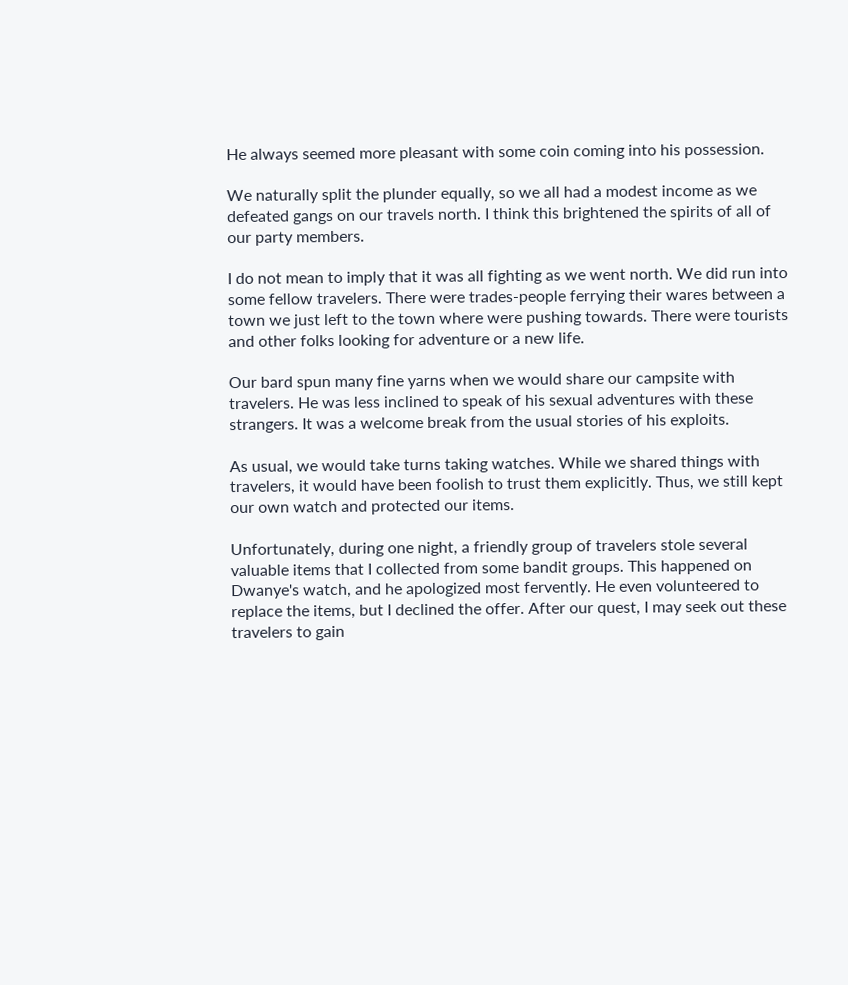He always seemed more pleasant with some coin coming into his possession.

We naturally split the plunder equally, so we all had a modest income as we defeated gangs on our travels north. I think this brightened the spirits of all of our party members.

I do not mean to imply that it was all fighting as we went north. We did run into some fellow travelers. There were trades-people ferrying their wares between a town we just left to the town where were pushing towards. There were tourists and other folks looking for adventure or a new life.

Our bard spun many fine yarns when we would share our campsite with travelers. He was less inclined to speak of his sexual adventures with these strangers. It was a welcome break from the usual stories of his exploits.

As usual, we would take turns taking watches. While we shared things with travelers, it would have been foolish to trust them explicitly. Thus, we still kept our own watch and protected our items.

Unfortunately, during one night, a friendly group of travelers stole several valuable items that I collected from some bandit groups. This happened on Dwanye's watch, and he apologized most fervently. He even volunteered to replace the items, but I declined the offer. After our quest, I may seek out these travelers to gain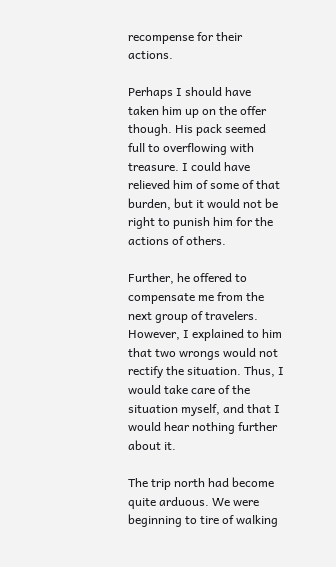recompense for their actions.

Perhaps I should have taken him up on the offer though. His pack seemed full to overflowing with treasure. I could have relieved him of some of that burden, but it would not be right to punish him for the actions of others.

Further, he offered to compensate me from the next group of travelers. However, I explained to him that two wrongs would not rectify the situation. Thus, I would take care of the situation myself, and that I would hear nothing further about it.

The trip north had become quite arduous. We were beginning to tire of walking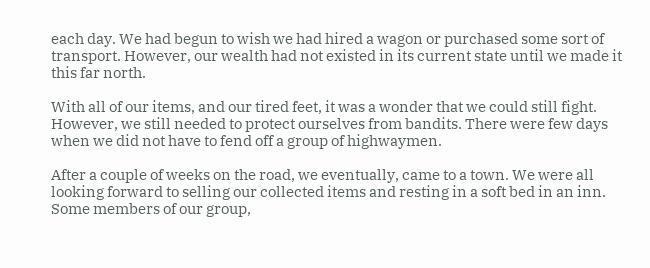each day. We had begun to wish we had hired a wagon or purchased some sort of transport. However, our wealth had not existed in its current state until we made it this far north.

With all of our items, and our tired feet, it was a wonder that we could still fight. However, we still needed to protect ourselves from bandits. There were few days when we did not have to fend off a group of highwaymen.

After a couple of weeks on the road, we eventually, came to a town. We were all looking forward to selling our collected items and resting in a soft bed in an inn. Some members of our group,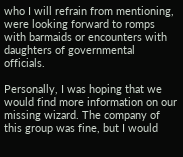who I will refrain from mentioning, were looking forward to romps with barmaids or encounters with daughters of governmental officials.

Personally, I was hoping that we would find more information on our missing wizard. The company of this group was fine, but I would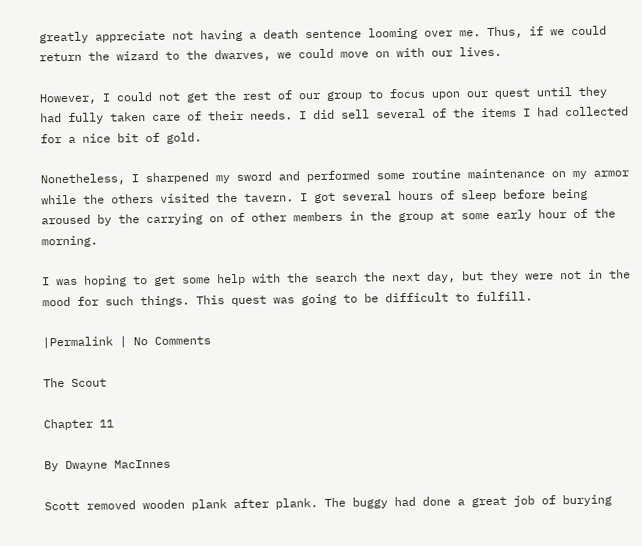greatly appreciate not having a death sentence looming over me. Thus, if we could return the wizard to the dwarves, we could move on with our lives.

However, I could not get the rest of our group to focus upon our quest until they had fully taken care of their needs. I did sell several of the items I had collected for a nice bit of gold.

Nonetheless, I sharpened my sword and performed some routine maintenance on my armor while the others visited the tavern. I got several hours of sleep before being aroused by the carrying on of other members in the group at some early hour of the morning.

I was hoping to get some help with the search the next day, but they were not in the mood for such things. This quest was going to be difficult to fulfill.

|Permalink | No Comments

The Scout

Chapter 11

By Dwayne MacInnes

Scott removed wooden plank after plank. The buggy had done a great job of burying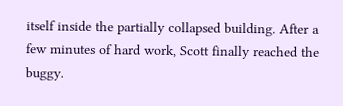itself inside the partially collapsed building. After a few minutes of hard work, Scott finally reached the buggy.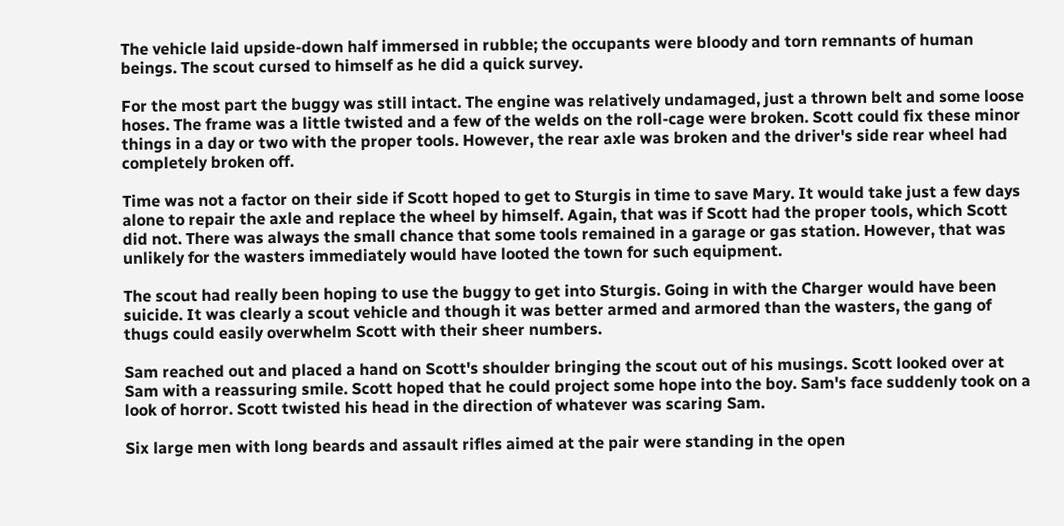The vehicle laid upside-down half immersed in rubble; the occupants were bloody and torn remnants of human beings. The scout cursed to himself as he did a quick survey.

For the most part the buggy was still intact. The engine was relatively undamaged, just a thrown belt and some loose hoses. The frame was a little twisted and a few of the welds on the roll-cage were broken. Scott could fix these minor things in a day or two with the proper tools. However, the rear axle was broken and the driver's side rear wheel had completely broken off.

Time was not a factor on their side if Scott hoped to get to Sturgis in time to save Mary. It would take just a few days alone to repair the axle and replace the wheel by himself. Again, that was if Scott had the proper tools, which Scott did not. There was always the small chance that some tools remained in a garage or gas station. However, that was unlikely for the wasters immediately would have looted the town for such equipment.

The scout had really been hoping to use the buggy to get into Sturgis. Going in with the Charger would have been suicide. It was clearly a scout vehicle and though it was better armed and armored than the wasters, the gang of thugs could easily overwhelm Scott with their sheer numbers.

Sam reached out and placed a hand on Scott's shoulder bringing the scout out of his musings. Scott looked over at Sam with a reassuring smile. Scott hoped that he could project some hope into the boy. Sam's face suddenly took on a look of horror. Scott twisted his head in the direction of whatever was scaring Sam.

Six large men with long beards and assault rifles aimed at the pair were standing in the open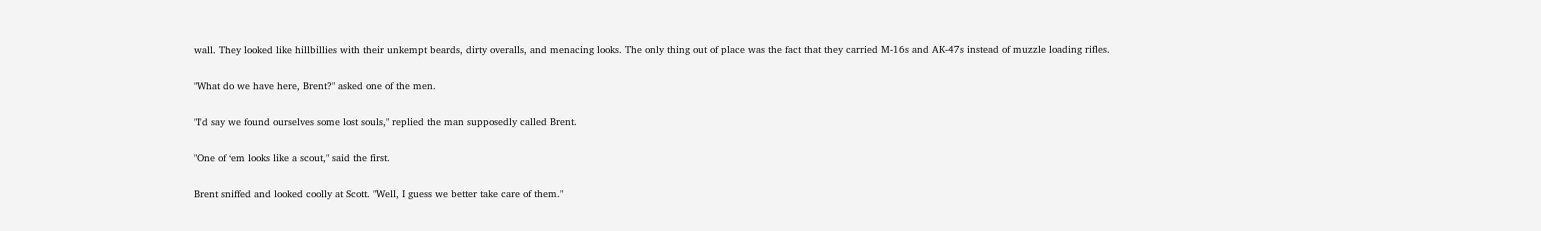wall. They looked like hillbillies with their unkempt beards, dirty overalls, and menacing looks. The only thing out of place was the fact that they carried M-16s and AK-47s instead of muzzle loading rifles.

"What do we have here, Brent?" asked one of the men.

"I'd say we found ourselves some lost souls," replied the man supposedly called Brent.

"One of ‘em looks like a scout," said the first.

Brent sniffed and looked coolly at Scott. "Well, I guess we better take care of them."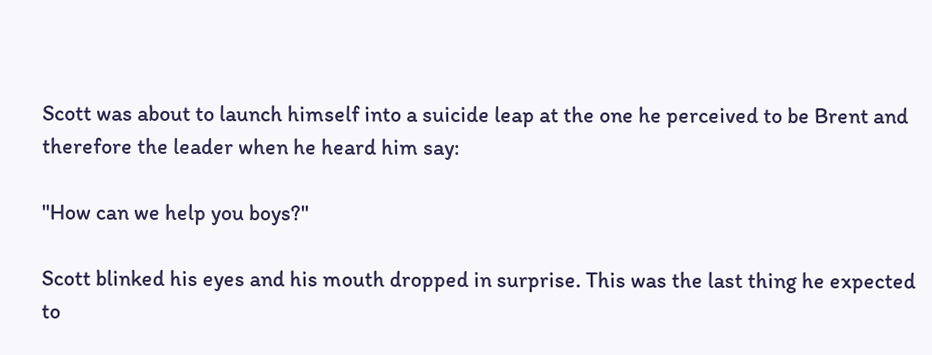Scott was about to launch himself into a suicide leap at the one he perceived to be Brent and therefore the leader when he heard him say:

"How can we help you boys?"

Scott blinked his eyes and his mouth dropped in surprise. This was the last thing he expected to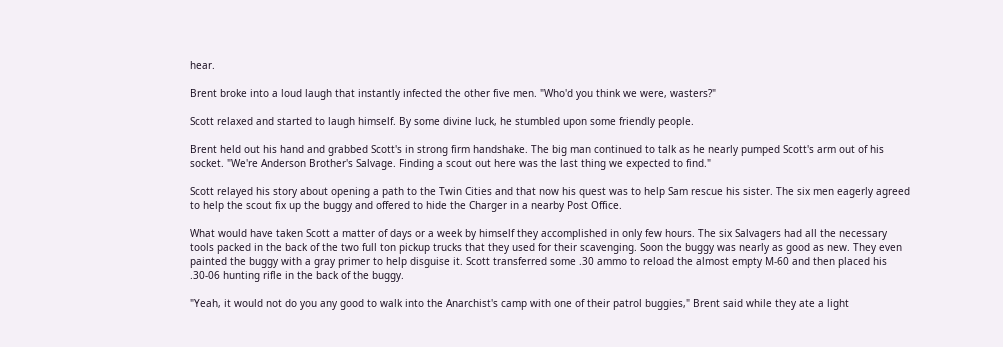hear.

Brent broke into a loud laugh that instantly infected the other five men. "Who'd you think we were, wasters?"

Scott relaxed and started to laugh himself. By some divine luck, he stumbled upon some friendly people.

Brent held out his hand and grabbed Scott's in strong firm handshake. The big man continued to talk as he nearly pumped Scott's arm out of his socket. "We're Anderson Brother's Salvage. Finding a scout out here was the last thing we expected to find."

Scott relayed his story about opening a path to the Twin Cities and that now his quest was to help Sam rescue his sister. The six men eagerly agreed to help the scout fix up the buggy and offered to hide the Charger in a nearby Post Office.

What would have taken Scott a matter of days or a week by himself they accomplished in only few hours. The six Salvagers had all the necessary tools packed in the back of the two full ton pickup trucks that they used for their scavenging. Soon the buggy was nearly as good as new. They even painted the buggy with a gray primer to help disguise it. Scott transferred some .30 ammo to reload the almost empty M-60 and then placed his .30-06 hunting rifle in the back of the buggy.

"Yeah, it would not do you any good to walk into the Anarchist's camp with one of their patrol buggies," Brent said while they ate a light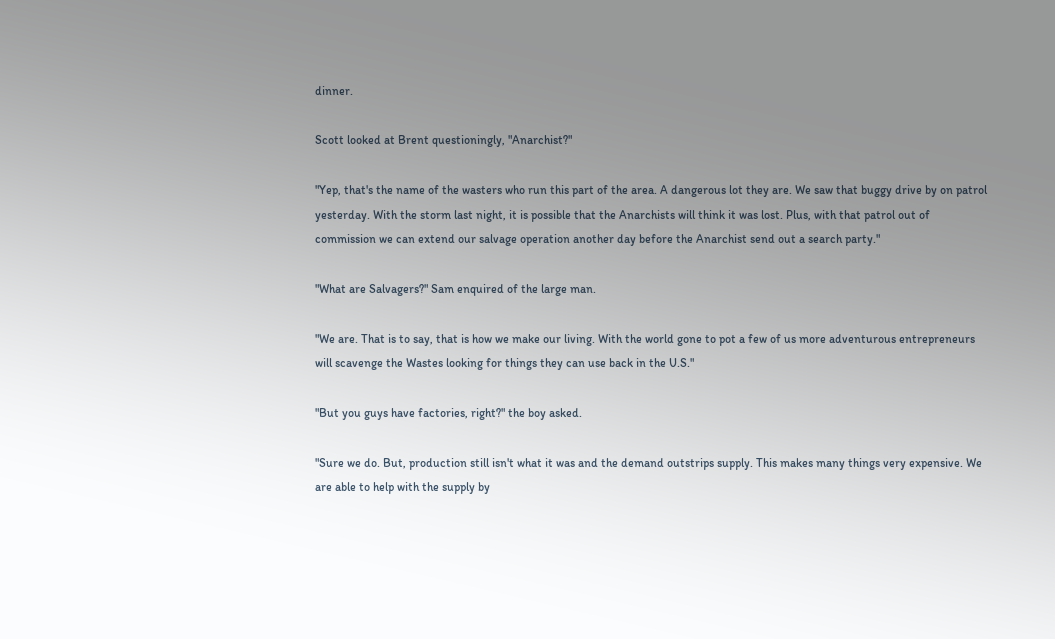dinner.

Scott looked at Brent questioningly, "Anarchist?"

"Yep, that's the name of the wasters who run this part of the area. A dangerous lot they are. We saw that buggy drive by on patrol yesterday. With the storm last night, it is possible that the Anarchists will think it was lost. Plus, with that patrol out of commission we can extend our salvage operation another day before the Anarchist send out a search party."

"What are Salvagers?" Sam enquired of the large man.

"We are. That is to say, that is how we make our living. With the world gone to pot a few of us more adventurous entrepreneurs will scavenge the Wastes looking for things they can use back in the U.S."

"But you guys have factories, right?" the boy asked.

"Sure we do. But, production still isn't what it was and the demand outstrips supply. This makes many things very expensive. We are able to help with the supply by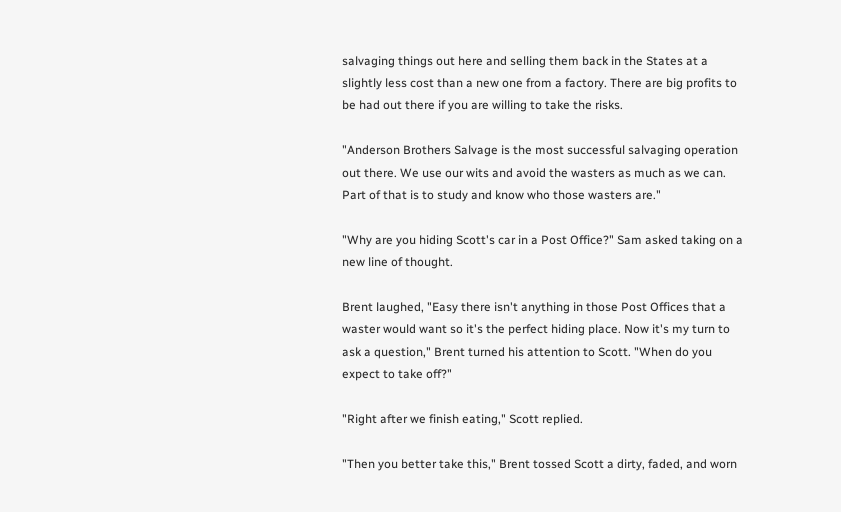salvaging things out here and selling them back in the States at a slightly less cost than a new one from a factory. There are big profits to be had out there if you are willing to take the risks.

"Anderson Brothers Salvage is the most successful salvaging operation out there. We use our wits and avoid the wasters as much as we can. Part of that is to study and know who those wasters are."

"Why are you hiding Scott's car in a Post Office?" Sam asked taking on a new line of thought.

Brent laughed, "Easy there isn't anything in those Post Offices that a waster would want so it's the perfect hiding place. Now it's my turn to ask a question," Brent turned his attention to Scott. "When do you expect to take off?"

"Right after we finish eating," Scott replied.

"Then you better take this," Brent tossed Scott a dirty, faded, and worn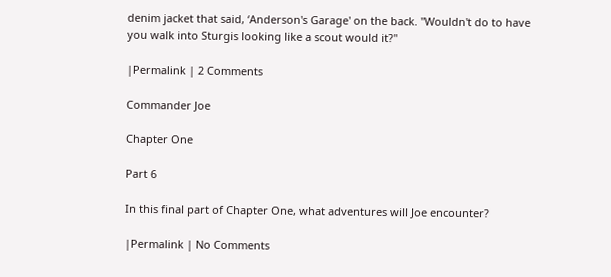denim jacket that said, ‘Anderson's Garage' on the back. "Wouldn't do to have you walk into Sturgis looking like a scout would it?"

|Permalink | 2 Comments

Commander Joe

Chapter One

Part 6

In this final part of Chapter One, what adventures will Joe encounter?

|Permalink | No Comments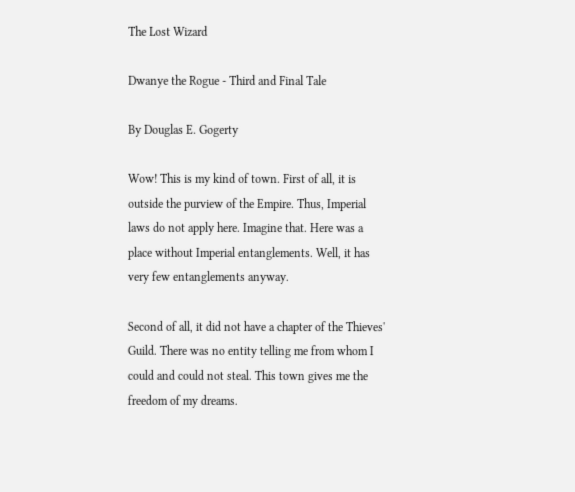The Lost Wizard

Dwanye the Rogue - Third and Final Tale

By Douglas E. Gogerty

Wow! This is my kind of town. First of all, it is outside the purview of the Empire. Thus, Imperial laws do not apply here. Imagine that. Here was a place without Imperial entanglements. Well, it has very few entanglements anyway.

Second of all, it did not have a chapter of the Thieves' Guild. There was no entity telling me from whom I could and could not steal. This town gives me the freedom of my dreams.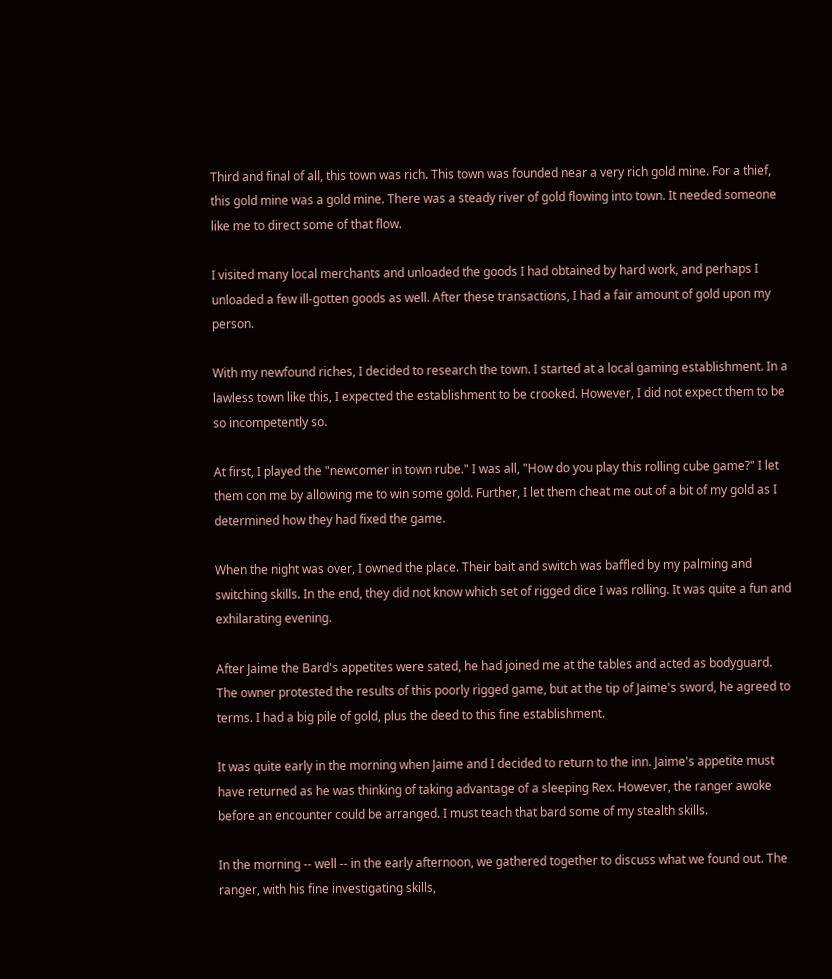Third and final of all, this town was rich. This town was founded near a very rich gold mine. For a thief, this gold mine was a gold mine. There was a steady river of gold flowing into town. It needed someone like me to direct some of that flow.

I visited many local merchants and unloaded the goods I had obtained by hard work, and perhaps I unloaded a few ill-gotten goods as well. After these transactions, I had a fair amount of gold upon my person.

With my newfound riches, I decided to research the town. I started at a local gaming establishment. In a lawless town like this, I expected the establishment to be crooked. However, I did not expect them to be so incompetently so.

At first, I played the "newcomer in town rube." I was all, "How do you play this rolling cube game?" I let them con me by allowing me to win some gold. Further, I let them cheat me out of a bit of my gold as I determined how they had fixed the game.

When the night was over, I owned the place. Their bait and switch was baffled by my palming and switching skills. In the end, they did not know which set of rigged dice I was rolling. It was quite a fun and exhilarating evening.

After Jaime the Bard's appetites were sated, he had joined me at the tables and acted as bodyguard. The owner protested the results of this poorly rigged game, but at the tip of Jaime's sword, he agreed to terms. I had a big pile of gold, plus the deed to this fine establishment.

It was quite early in the morning when Jaime and I decided to return to the inn. Jaime's appetite must have returned as he was thinking of taking advantage of a sleeping Rex. However, the ranger awoke before an encounter could be arranged. I must teach that bard some of my stealth skills.

In the morning -- well -- in the early afternoon, we gathered together to discuss what we found out. The ranger, with his fine investigating skills,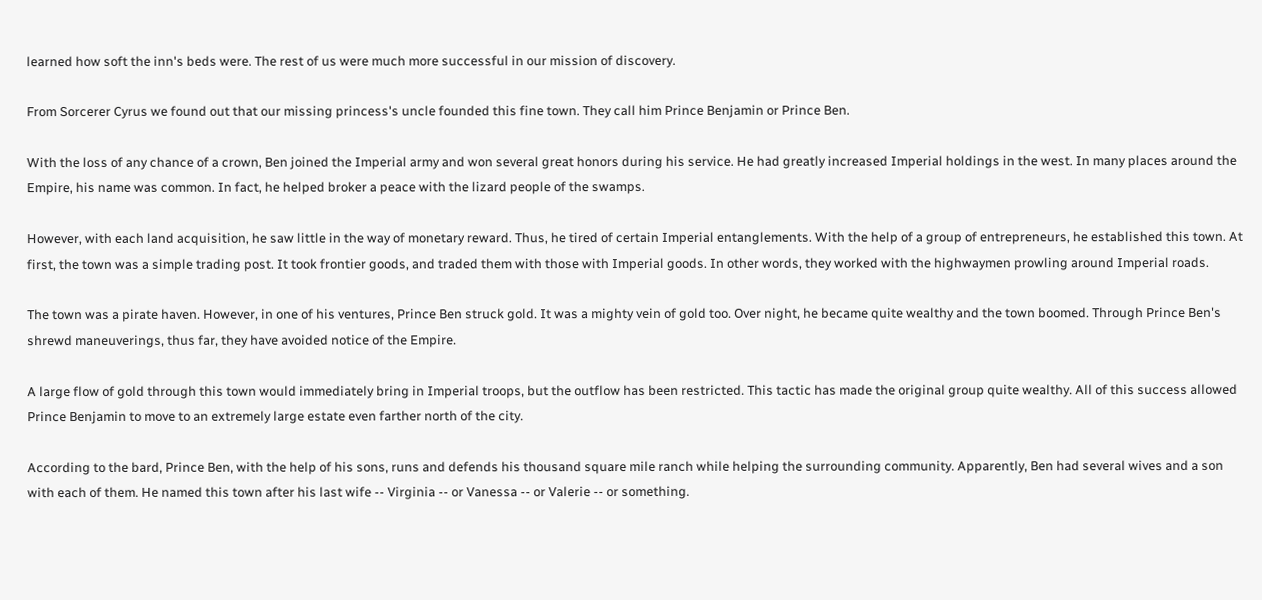learned how soft the inn's beds were. The rest of us were much more successful in our mission of discovery.

From Sorcerer Cyrus we found out that our missing princess's uncle founded this fine town. They call him Prince Benjamin or Prince Ben.

With the loss of any chance of a crown, Ben joined the Imperial army and won several great honors during his service. He had greatly increased Imperial holdings in the west. In many places around the Empire, his name was common. In fact, he helped broker a peace with the lizard people of the swamps.

However, with each land acquisition, he saw little in the way of monetary reward. Thus, he tired of certain Imperial entanglements. With the help of a group of entrepreneurs, he established this town. At first, the town was a simple trading post. It took frontier goods, and traded them with those with Imperial goods. In other words, they worked with the highwaymen prowling around Imperial roads.

The town was a pirate haven. However, in one of his ventures, Prince Ben struck gold. It was a mighty vein of gold too. Over night, he became quite wealthy and the town boomed. Through Prince Ben's shrewd maneuverings, thus far, they have avoided notice of the Empire.

A large flow of gold through this town would immediately bring in Imperial troops, but the outflow has been restricted. This tactic has made the original group quite wealthy. All of this success allowed Prince Benjamin to move to an extremely large estate even farther north of the city.

According to the bard, Prince Ben, with the help of his sons, runs and defends his thousand square mile ranch while helping the surrounding community. Apparently, Ben had several wives and a son with each of them. He named this town after his last wife -- Virginia -- or Vanessa -- or Valerie -- or something.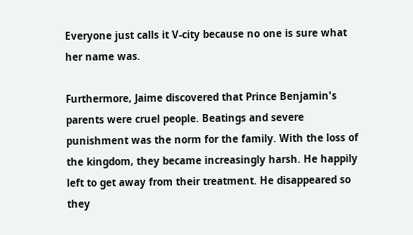Everyone just calls it V-city because no one is sure what her name was.

Furthermore, Jaime discovered that Prince Benjamin's parents were cruel people. Beatings and severe punishment was the norm for the family. With the loss of the kingdom, they became increasingly harsh. He happily left to get away from their treatment. He disappeared so they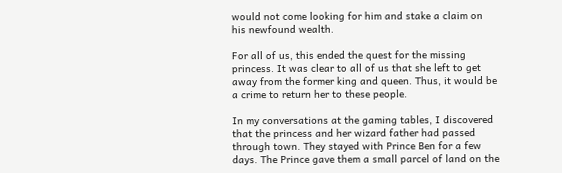would not come looking for him and stake a claim on his newfound wealth.

For all of us, this ended the quest for the missing princess. It was clear to all of us that she left to get away from the former king and queen. Thus, it would be a crime to return her to these people.

In my conversations at the gaming tables, I discovered that the princess and her wizard father had passed through town. They stayed with Prince Ben for a few days. The Prince gave them a small parcel of land on the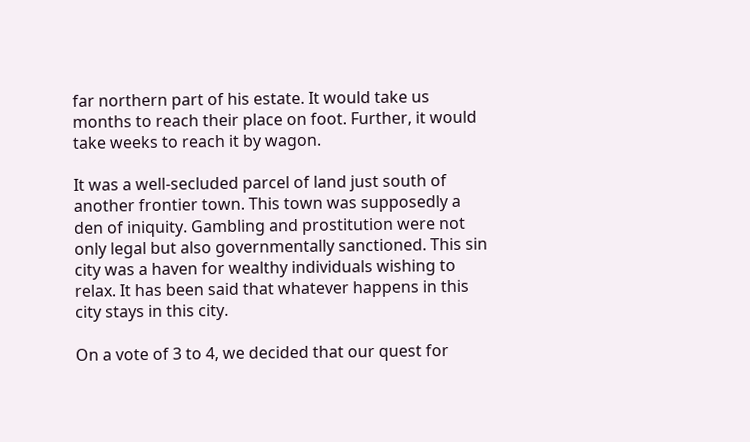far northern part of his estate. It would take us months to reach their place on foot. Further, it would take weeks to reach it by wagon.

It was a well-secluded parcel of land just south of another frontier town. This town was supposedly a den of iniquity. Gambling and prostitution were not only legal but also governmentally sanctioned. This sin city was a haven for wealthy individuals wishing to relax. It has been said that whatever happens in this city stays in this city.

On a vote of 3 to 4, we decided that our quest for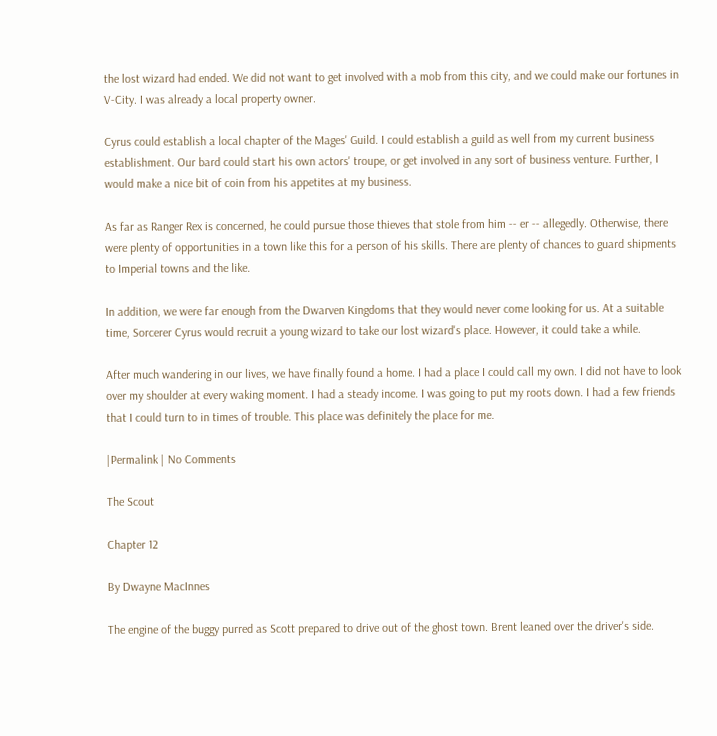the lost wizard had ended. We did not want to get involved with a mob from this city, and we could make our fortunes in V-City. I was already a local property owner.

Cyrus could establish a local chapter of the Mages' Guild. I could establish a guild as well from my current business establishment. Our bard could start his own actors' troupe, or get involved in any sort of business venture. Further, I would make a nice bit of coin from his appetites at my business.

As far as Ranger Rex is concerned, he could pursue those thieves that stole from him -- er -- allegedly. Otherwise, there were plenty of opportunities in a town like this for a person of his skills. There are plenty of chances to guard shipments to Imperial towns and the like.

In addition, we were far enough from the Dwarven Kingdoms that they would never come looking for us. At a suitable time, Sorcerer Cyrus would recruit a young wizard to take our lost wizard's place. However, it could take a while.

After much wandering in our lives, we have finally found a home. I had a place I could call my own. I did not have to look over my shoulder at every waking moment. I had a steady income. I was going to put my roots down. I had a few friends that I could turn to in times of trouble. This place was definitely the place for me.

|Permalink | No Comments

The Scout

Chapter 12

By Dwayne MacInnes

The engine of the buggy purred as Scott prepared to drive out of the ghost town. Brent leaned over the driver's side.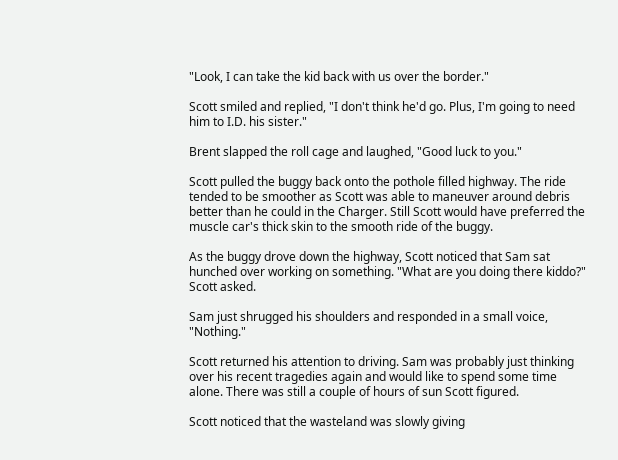"Look, I can take the kid back with us over the border."

Scott smiled and replied, "I don't think he'd go. Plus, I'm going to need him to I.D. his sister."

Brent slapped the roll cage and laughed, "Good luck to you."

Scott pulled the buggy back onto the pothole filled highway. The ride tended to be smoother as Scott was able to maneuver around debris better than he could in the Charger. Still Scott would have preferred the muscle car's thick skin to the smooth ride of the buggy.

As the buggy drove down the highway, Scott noticed that Sam sat hunched over working on something. "What are you doing there kiddo?" Scott asked.

Sam just shrugged his shoulders and responded in a small voice, "Nothing."

Scott returned his attention to driving. Sam was probably just thinking over his recent tragedies again and would like to spend some time alone. There was still a couple of hours of sun Scott figured.

Scott noticed that the wasteland was slowly giving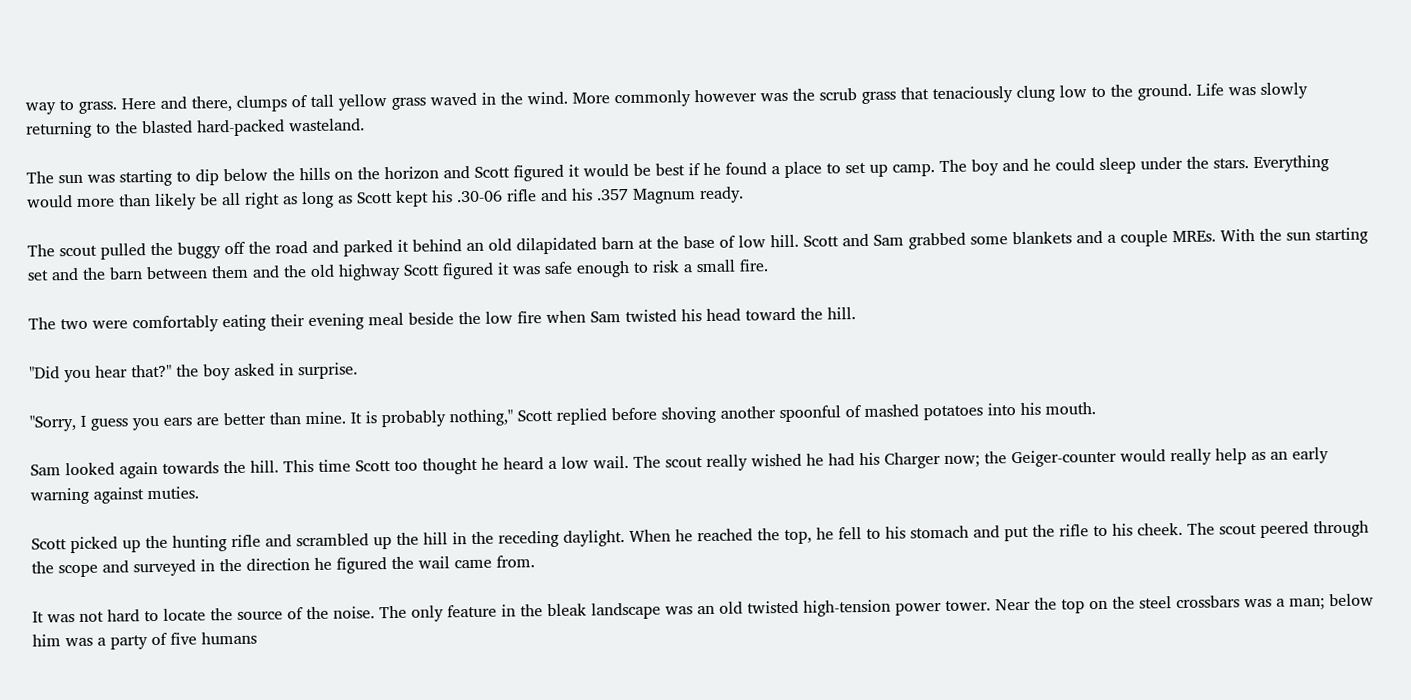way to grass. Here and there, clumps of tall yellow grass waved in the wind. More commonly however was the scrub grass that tenaciously clung low to the ground. Life was slowly returning to the blasted hard-packed wasteland.

The sun was starting to dip below the hills on the horizon and Scott figured it would be best if he found a place to set up camp. The boy and he could sleep under the stars. Everything would more than likely be all right as long as Scott kept his .30-06 rifle and his .357 Magnum ready.

The scout pulled the buggy off the road and parked it behind an old dilapidated barn at the base of low hill. Scott and Sam grabbed some blankets and a couple MREs. With the sun starting set and the barn between them and the old highway Scott figured it was safe enough to risk a small fire.

The two were comfortably eating their evening meal beside the low fire when Sam twisted his head toward the hill.

"Did you hear that?" the boy asked in surprise.

"Sorry, I guess you ears are better than mine. It is probably nothing," Scott replied before shoving another spoonful of mashed potatoes into his mouth.

Sam looked again towards the hill. This time Scott too thought he heard a low wail. The scout really wished he had his Charger now; the Geiger-counter would really help as an early warning against muties.

Scott picked up the hunting rifle and scrambled up the hill in the receding daylight. When he reached the top, he fell to his stomach and put the rifle to his cheek. The scout peered through the scope and surveyed in the direction he figured the wail came from.

It was not hard to locate the source of the noise. The only feature in the bleak landscape was an old twisted high-tension power tower. Near the top on the steel crossbars was a man; below him was a party of five humans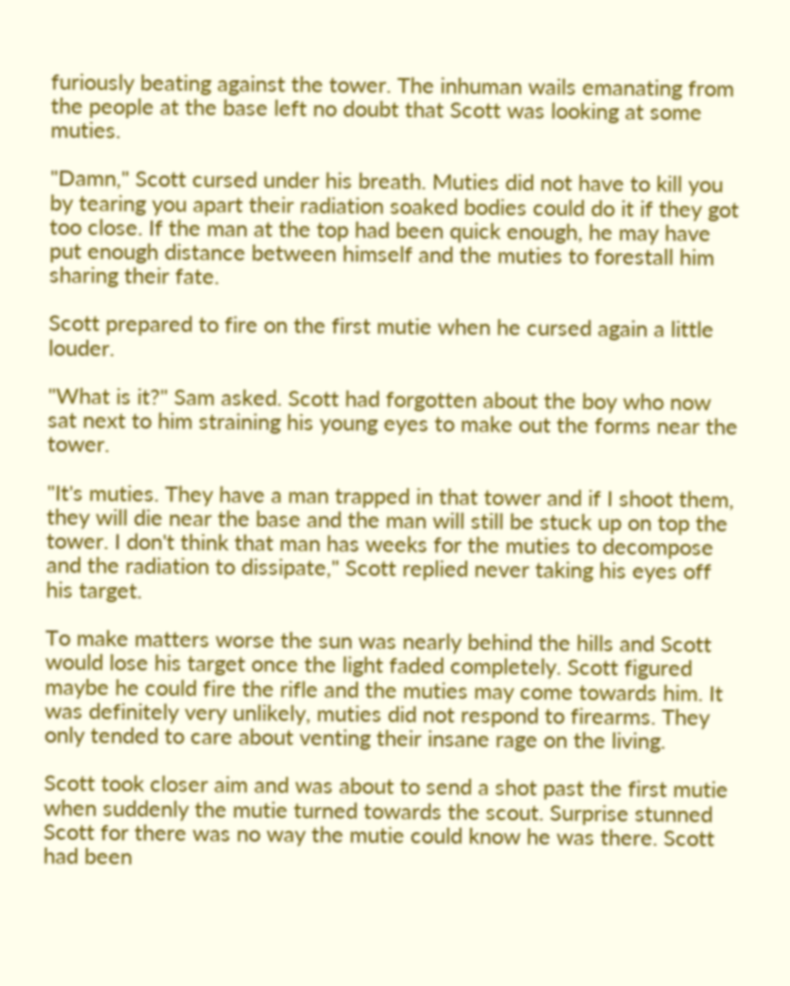furiously beating against the tower. The inhuman wails emanating from the people at the base left no doubt that Scott was looking at some muties.

"Damn," Scott cursed under his breath. Muties did not have to kill you by tearing you apart their radiation soaked bodies could do it if they got too close. If the man at the top had been quick enough, he may have put enough distance between himself and the muties to forestall him sharing their fate.

Scott prepared to fire on the first mutie when he cursed again a little louder.

"What is it?" Sam asked. Scott had forgotten about the boy who now sat next to him straining his young eyes to make out the forms near the tower.

"It's muties. They have a man trapped in that tower and if I shoot them, they will die near the base and the man will still be stuck up on top the tower. I don't think that man has weeks for the muties to decompose and the radiation to dissipate," Scott replied never taking his eyes off his target.

To make matters worse the sun was nearly behind the hills and Scott would lose his target once the light faded completely. Scott figured maybe he could fire the rifle and the muties may come towards him. It was definitely very unlikely, muties did not respond to firearms. They only tended to care about venting their insane rage on the living.

Scott took closer aim and was about to send a shot past the first mutie when suddenly the mutie turned towards the scout. Surprise stunned Scott for there was no way the mutie could know he was there. Scott had been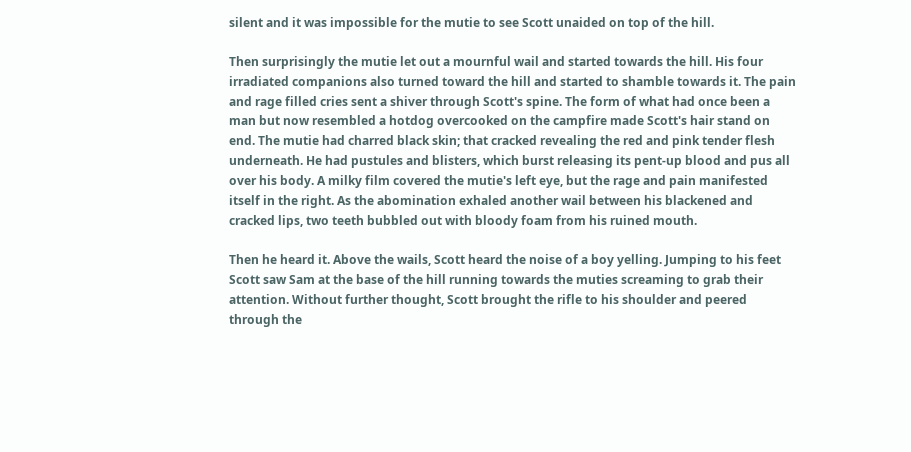silent and it was impossible for the mutie to see Scott unaided on top of the hill.

Then surprisingly the mutie let out a mournful wail and started towards the hill. His four irradiated companions also turned toward the hill and started to shamble towards it. The pain and rage filled cries sent a shiver through Scott's spine. The form of what had once been a man but now resembled a hotdog overcooked on the campfire made Scott's hair stand on end. The mutie had charred black skin; that cracked revealing the red and pink tender flesh underneath. He had pustules and blisters, which burst releasing its pent-up blood and pus all over his body. A milky film covered the mutie's left eye, but the rage and pain manifested itself in the right. As the abomination exhaled another wail between his blackened and cracked lips, two teeth bubbled out with bloody foam from his ruined mouth.

Then he heard it. Above the wails, Scott heard the noise of a boy yelling. Jumping to his feet Scott saw Sam at the base of the hill running towards the muties screaming to grab their attention. Without further thought, Scott brought the rifle to his shoulder and peered through the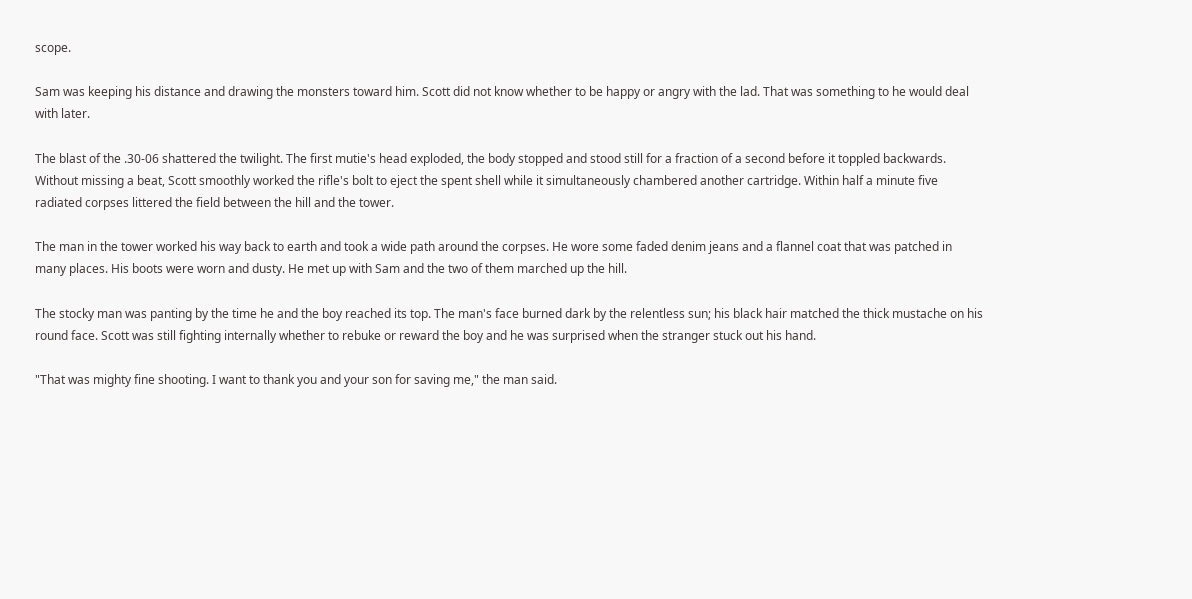scope.

Sam was keeping his distance and drawing the monsters toward him. Scott did not know whether to be happy or angry with the lad. That was something to he would deal with later.

The blast of the .30-06 shattered the twilight. The first mutie's head exploded, the body stopped and stood still for a fraction of a second before it toppled backwards. Without missing a beat, Scott smoothly worked the rifle's bolt to eject the spent shell while it simultaneously chambered another cartridge. Within half a minute five radiated corpses littered the field between the hill and the tower.

The man in the tower worked his way back to earth and took a wide path around the corpses. He wore some faded denim jeans and a flannel coat that was patched in many places. His boots were worn and dusty. He met up with Sam and the two of them marched up the hill.

The stocky man was panting by the time he and the boy reached its top. The man's face burned dark by the relentless sun; his black hair matched the thick mustache on his round face. Scott was still fighting internally whether to rebuke or reward the boy and he was surprised when the stranger stuck out his hand.

"That was mighty fine shooting. I want to thank you and your son for saving me," the man said.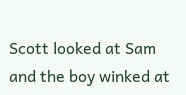Scott looked at Sam and the boy winked at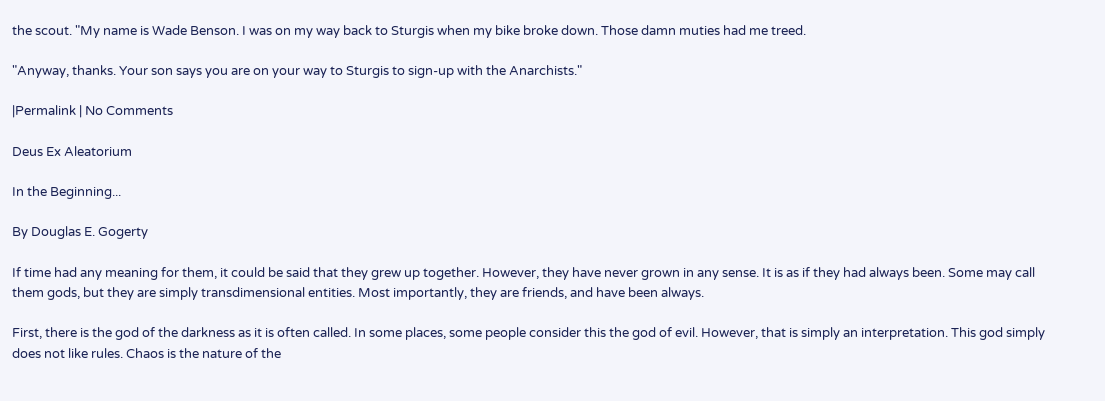the scout. "My name is Wade Benson. I was on my way back to Sturgis when my bike broke down. Those damn muties had me treed.

"Anyway, thanks. Your son says you are on your way to Sturgis to sign-up with the Anarchists."

|Permalink | No Comments

Deus Ex Aleatorium

In the Beginning...

By Douglas E. Gogerty

If time had any meaning for them, it could be said that they grew up together. However, they have never grown in any sense. It is as if they had always been. Some may call them gods, but they are simply transdimensional entities. Most importantly, they are friends, and have been always.

First, there is the god of the darkness as it is often called. In some places, some people consider this the god of evil. However, that is simply an interpretation. This god simply does not like rules. Chaos is the nature of the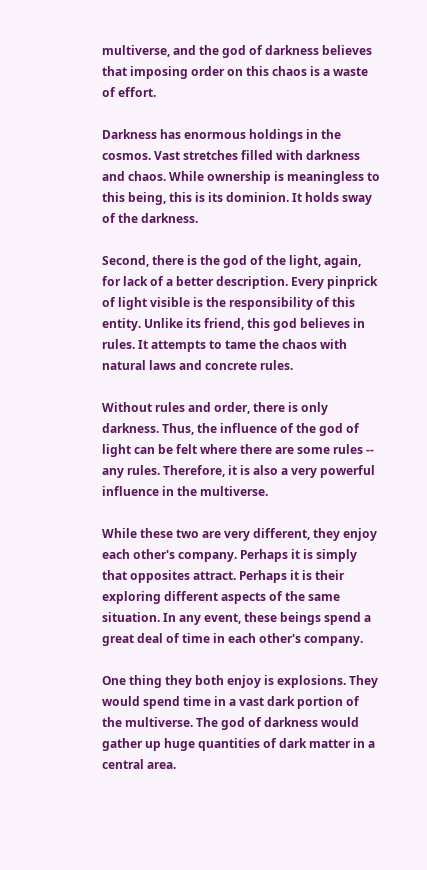multiverse, and the god of darkness believes that imposing order on this chaos is a waste of effort.

Darkness has enormous holdings in the cosmos. Vast stretches filled with darkness and chaos. While ownership is meaningless to this being, this is its dominion. It holds sway of the darkness.

Second, there is the god of the light, again, for lack of a better description. Every pinprick of light visible is the responsibility of this entity. Unlike its friend, this god believes in rules. It attempts to tame the chaos with natural laws and concrete rules.

Without rules and order, there is only darkness. Thus, the influence of the god of light can be felt where there are some rules -- any rules. Therefore, it is also a very powerful influence in the multiverse.

While these two are very different, they enjoy each other's company. Perhaps it is simply that opposites attract. Perhaps it is their exploring different aspects of the same situation. In any event, these beings spend a great deal of time in each other's company.

One thing they both enjoy is explosions. They would spend time in a vast dark portion of the multiverse. The god of darkness would gather up huge quantities of dark matter in a central area.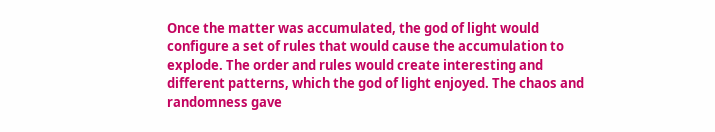Once the matter was accumulated, the god of light would configure a set of rules that would cause the accumulation to explode. The order and rules would create interesting and different patterns, which the god of light enjoyed. The chaos and randomness gave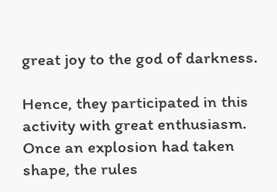great joy to the god of darkness.

Hence, they participated in this activity with great enthusiasm. Once an explosion had taken shape, the rules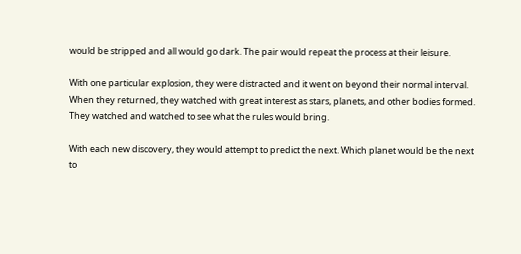would be stripped and all would go dark. The pair would repeat the process at their leisure.

With one particular explosion, they were distracted and it went on beyond their normal interval. When they returned, they watched with great interest as stars, planets, and other bodies formed. They watched and watched to see what the rules would bring.

With each new discovery, they would attempt to predict the next. Which planet would be the next to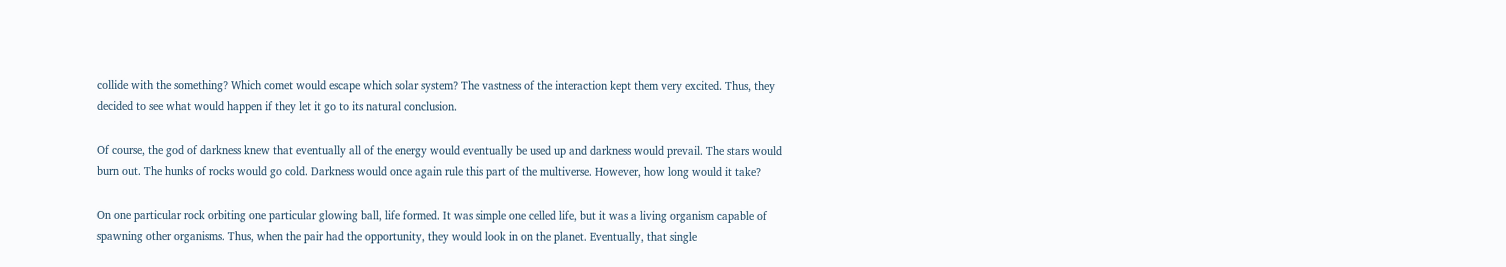collide with the something? Which comet would escape which solar system? The vastness of the interaction kept them very excited. Thus, they decided to see what would happen if they let it go to its natural conclusion.

Of course, the god of darkness knew that eventually all of the energy would eventually be used up and darkness would prevail. The stars would burn out. The hunks of rocks would go cold. Darkness would once again rule this part of the multiverse. However, how long would it take?

On one particular rock orbiting one particular glowing ball, life formed. It was simple one celled life, but it was a living organism capable of spawning other organisms. Thus, when the pair had the opportunity, they would look in on the planet. Eventually, that single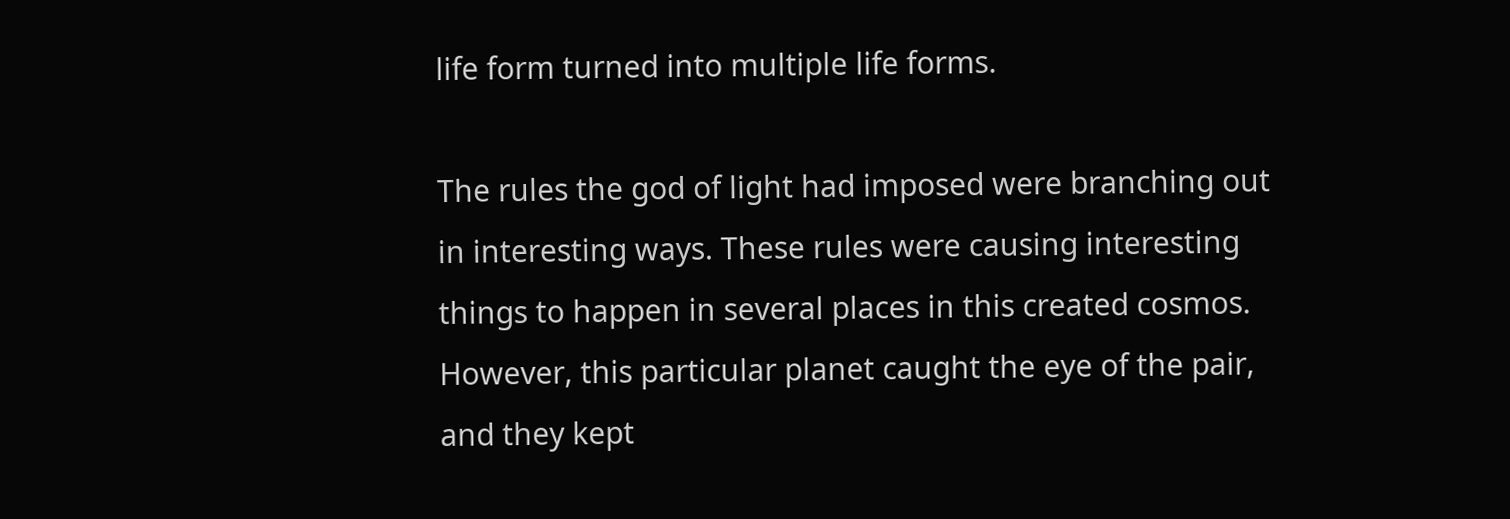life form turned into multiple life forms.

The rules the god of light had imposed were branching out in interesting ways. These rules were causing interesting things to happen in several places in this created cosmos. However, this particular planet caught the eye of the pair, and they kept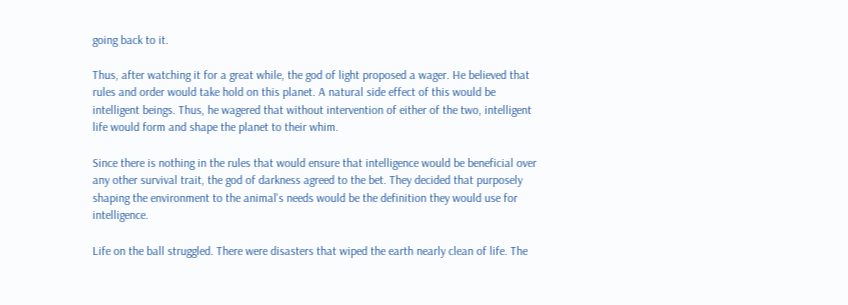going back to it.

Thus, after watching it for a great while, the god of light proposed a wager. He believed that rules and order would take hold on this planet. A natural side effect of this would be intelligent beings. Thus, he wagered that without intervention of either of the two, intelligent life would form and shape the planet to their whim.

Since there is nothing in the rules that would ensure that intelligence would be beneficial over any other survival trait, the god of darkness agreed to the bet. They decided that purposely shaping the environment to the animal's needs would be the definition they would use for intelligence.

Life on the ball struggled. There were disasters that wiped the earth nearly clean of life. The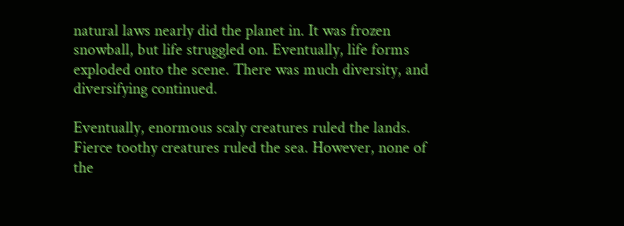natural laws nearly did the planet in. It was frozen snowball, but life struggled on. Eventually, life forms exploded onto the scene. There was much diversity, and diversifying continued.

Eventually, enormous scaly creatures ruled the lands. Fierce toothy creatures ruled the sea. However, none of the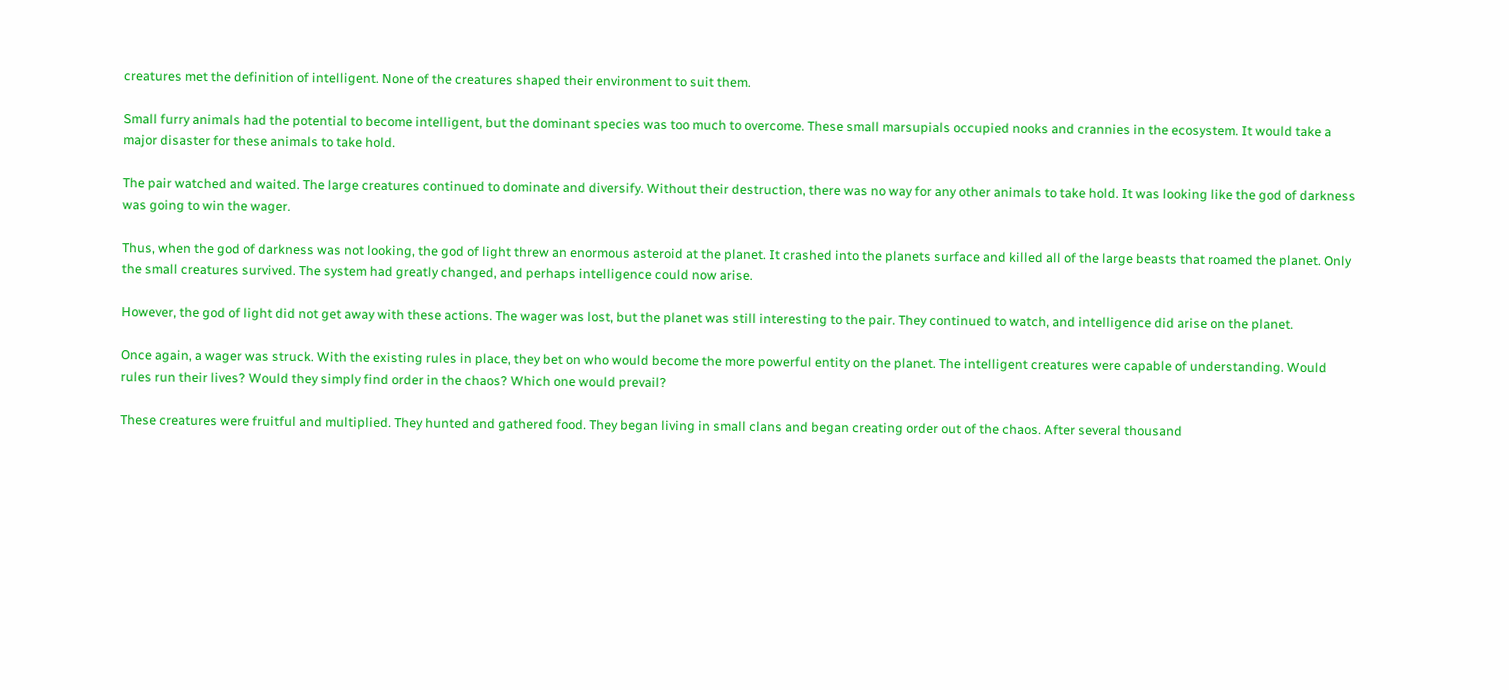creatures met the definition of intelligent. None of the creatures shaped their environment to suit them.

Small furry animals had the potential to become intelligent, but the dominant species was too much to overcome. These small marsupials occupied nooks and crannies in the ecosystem. It would take a major disaster for these animals to take hold.

The pair watched and waited. The large creatures continued to dominate and diversify. Without their destruction, there was no way for any other animals to take hold. It was looking like the god of darkness was going to win the wager.

Thus, when the god of darkness was not looking, the god of light threw an enormous asteroid at the planet. It crashed into the planets surface and killed all of the large beasts that roamed the planet. Only the small creatures survived. The system had greatly changed, and perhaps intelligence could now arise.

However, the god of light did not get away with these actions. The wager was lost, but the planet was still interesting to the pair. They continued to watch, and intelligence did arise on the planet.

Once again, a wager was struck. With the existing rules in place, they bet on who would become the more powerful entity on the planet. The intelligent creatures were capable of understanding. Would rules run their lives? Would they simply find order in the chaos? Which one would prevail?

These creatures were fruitful and multiplied. They hunted and gathered food. They began living in small clans and began creating order out of the chaos. After several thousand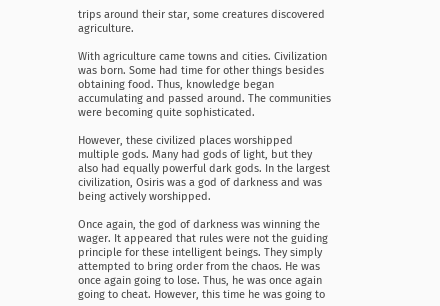trips around their star, some creatures discovered agriculture.

With agriculture came towns and cities. Civilization was born. Some had time for other things besides obtaining food. Thus, knowledge began accumulating and passed around. The communities were becoming quite sophisticated.

However, these civilized places worshipped multiple gods. Many had gods of light, but they also had equally powerful dark gods. In the largest civilization, Osiris was a god of darkness and was being actively worshipped.

Once again, the god of darkness was winning the wager. It appeared that rules were not the guiding principle for these intelligent beings. They simply attempted to bring order from the chaos. He was once again going to lose. Thus, he was once again going to cheat. However, this time he was going to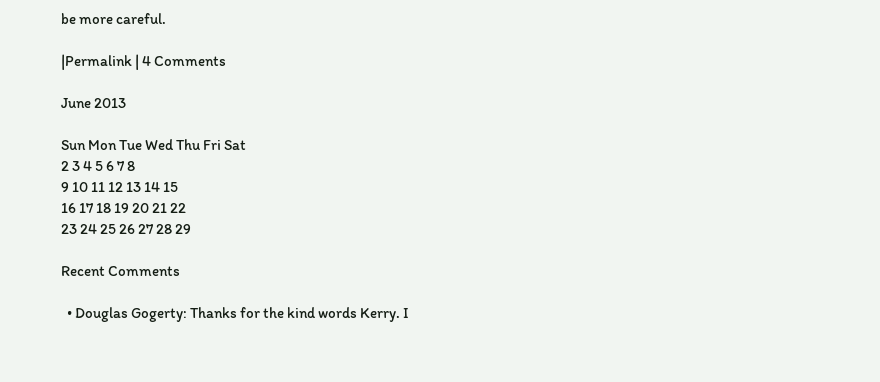be more careful.

|Permalink | 4 Comments

June 2013

Sun Mon Tue Wed Thu Fri Sat
2 3 4 5 6 7 8
9 10 11 12 13 14 15
16 17 18 19 20 21 22
23 24 25 26 27 28 29

Recent Comments

  • Douglas Gogerty: Thanks for the kind words Kerry. I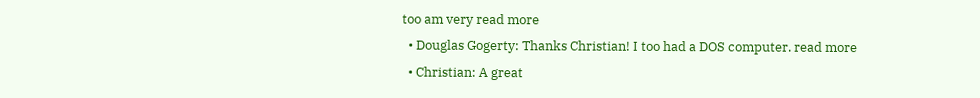too am very read more
  • Douglas Gogerty: Thanks Christian! I too had a DOS computer. read more
  • Christian: A great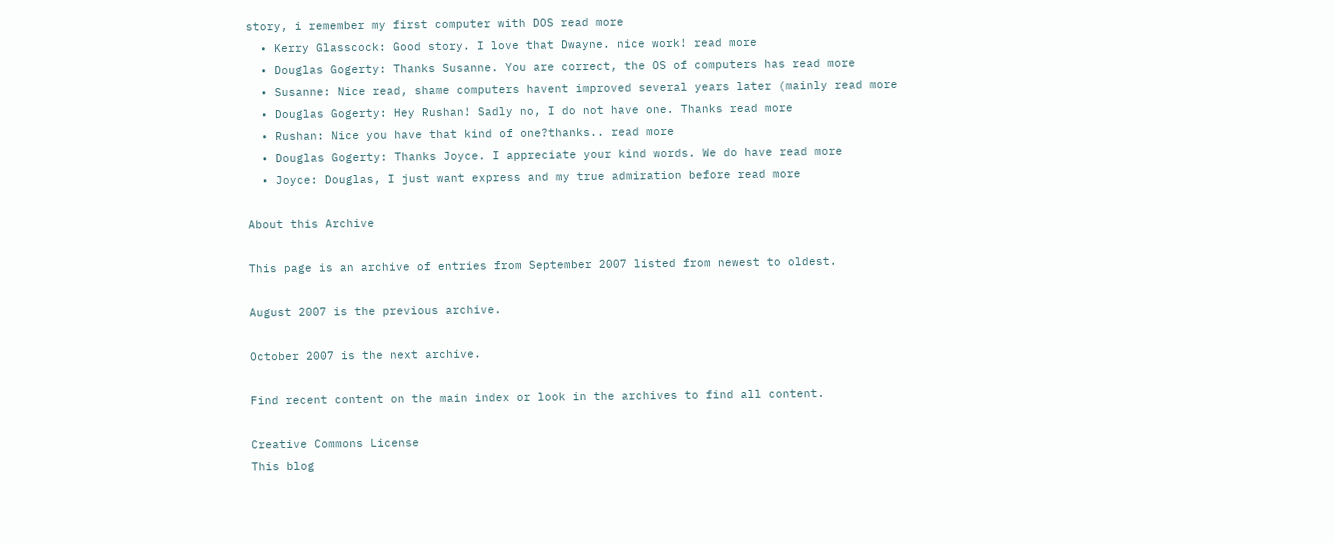story, i remember my first computer with DOS read more
  • Kerry Glasscock: Good story. I love that Dwayne. nice work! read more
  • Douglas Gogerty: Thanks Susanne. You are correct, the OS of computers has read more
  • Susanne: Nice read, shame computers havent improved several years later (mainly read more
  • Douglas Gogerty: Hey Rushan! Sadly no, I do not have one. Thanks read more
  • Rushan: Nice you have that kind of one?thanks.. read more
  • Douglas Gogerty: Thanks Joyce. I appreciate your kind words. We do have read more
  • Joyce: Douglas, I just want express and my true admiration before read more

About this Archive

This page is an archive of entries from September 2007 listed from newest to oldest.

August 2007 is the previous archive.

October 2007 is the next archive.

Find recent content on the main index or look in the archives to find all content.

Creative Commons License
This blog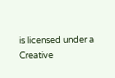is licensed under a Creative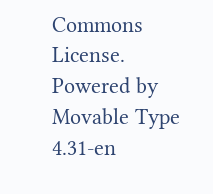Commons License.
Powered by Movable Type 4.31-en